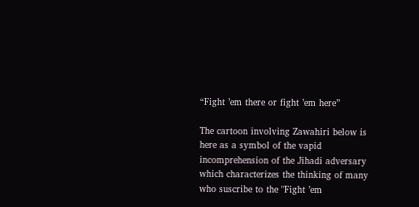“Fight ’em there or fight ’em here”

The cartoon involving Zawahiri below is here as a symbol of the vapid incomprehension of the Jihadi adversary which characterizes the thinking of many who suscribe to the "Fight ’em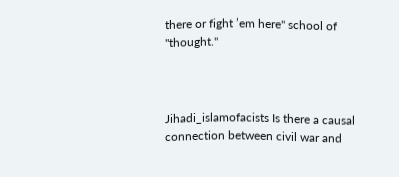there or fight ’em here" school of "thought."



Jihadi_islamofacists Is there a causal connection between civil war and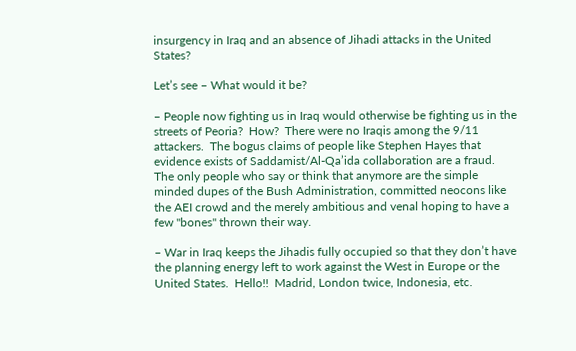insurgency in Iraq and an absence of Jihadi attacks in the United States?

Let’s see – What would it be?

– People now fighting us in Iraq would otherwise be fighting us in the streets of Peoria?  How?  There were no Iraqis among the 9/11 attackers.  The bogus claims of people like Stephen Hayes that evidence exists of Saddamist/Al-Qa’ida collaboration are a fraud.  The only people who say or think that anymore are the simple minded dupes of the Bush Administration, committed neocons like the AEI crowd and the merely ambitious and venal hoping to have a few "bones" thrown their way.

– War in Iraq keeps the Jihadis fully occupied so that they don’t have the planning energy left to work against the West in Europe or the United States.  Hello!!  Madrid, London twice, Indonesia, etc.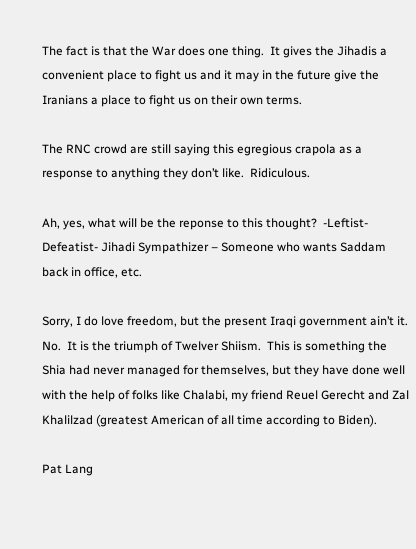The fact is that the War does one thing.  It gives the Jihadis a convenient place to fight us and it may in the future give the Iranians a place to fight us on their own terms.

The RNC crowd are still saying this egregious crapola as a response to anything they don’t like.  Ridiculous.

Ah, yes, what will be the reponse to this thought?  -Leftist- Defeatist- Jihadi Sympathizer – Someone who wants Saddam back in office, etc.

Sorry, I do love freedom, but the present Iraqi government ain’t it.  No.  It is the triumph of Twelver Shiism.  This is something the Shia had never managed for themselves, but they have done well with the help of folks like Chalabi, my friend Reuel Gerecht and Zal Khalilzad (greatest American of all time according to Biden).

Pat Lang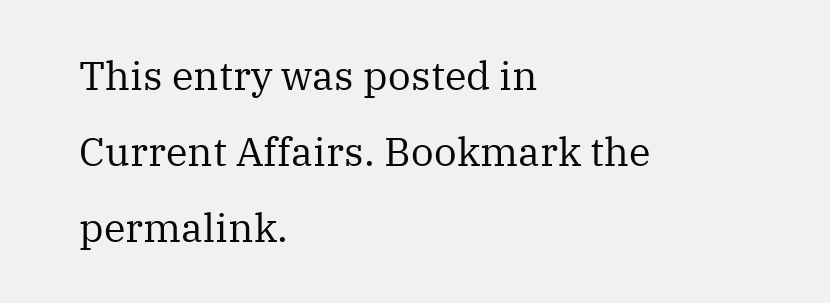This entry was posted in Current Affairs. Bookmark the permalink.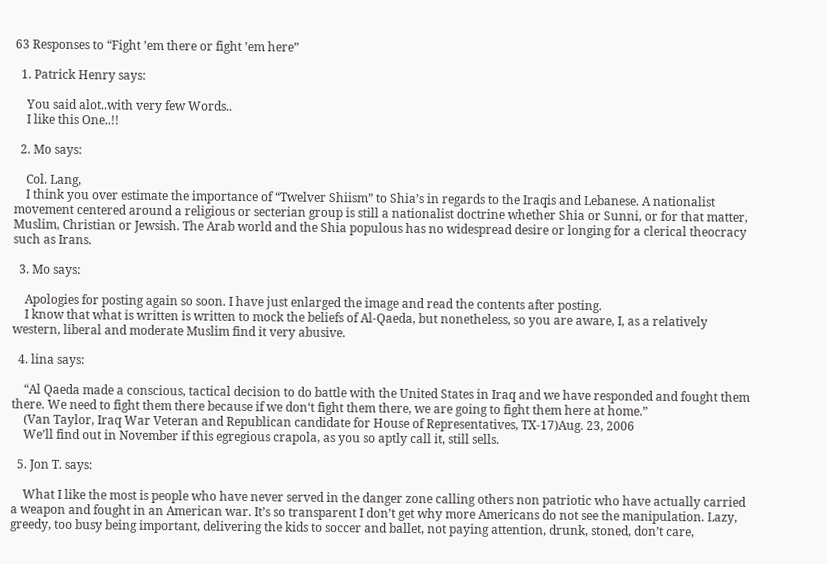63 Responses to “Fight ’em there or fight ’em here”

  1. Patrick Henry says:

    You said alot..with very few Words..
    I like this One..!!

  2. Mo says:

    Col. Lang,
    I think you over estimate the importance of “Twelver Shiism” to Shia’s in regards to the Iraqis and Lebanese. A nationalist movement centered around a religious or secterian group is still a nationalist doctrine whether Shia or Sunni, or for that matter, Muslim, Christian or Jewsish. The Arab world and the Shia populous has no widespread desire or longing for a clerical theocracy such as Irans.

  3. Mo says:

    Apologies for posting again so soon. I have just enlarged the image and read the contents after posting.
    I know that what is written is written to mock the beliefs of Al-Qaeda, but nonetheless, so you are aware, I, as a relatively western, liberal and moderate Muslim find it very abusive.

  4. lina says:

    “Al Qaeda made a conscious, tactical decision to do battle with the United States in Iraq and we have responded and fought them there. We need to fight them there because if we don‘t fight them there, we are going to fight them here at home.”
    (Van Taylor, Iraq War Veteran and Republican candidate for House of Representatives, TX-17)Aug. 23, 2006
    We’ll find out in November if this egregious crapola, as you so aptly call it, still sells.

  5. Jon T. says:

    What I like the most is people who have never served in the danger zone calling others non patriotic who have actually carried a weapon and fought in an American war. It’s so transparent I don’t get why more Americans do not see the manipulation. Lazy, greedy, too busy being important, delivering the kids to soccer and ballet, not paying attention, drunk, stoned, don’t care,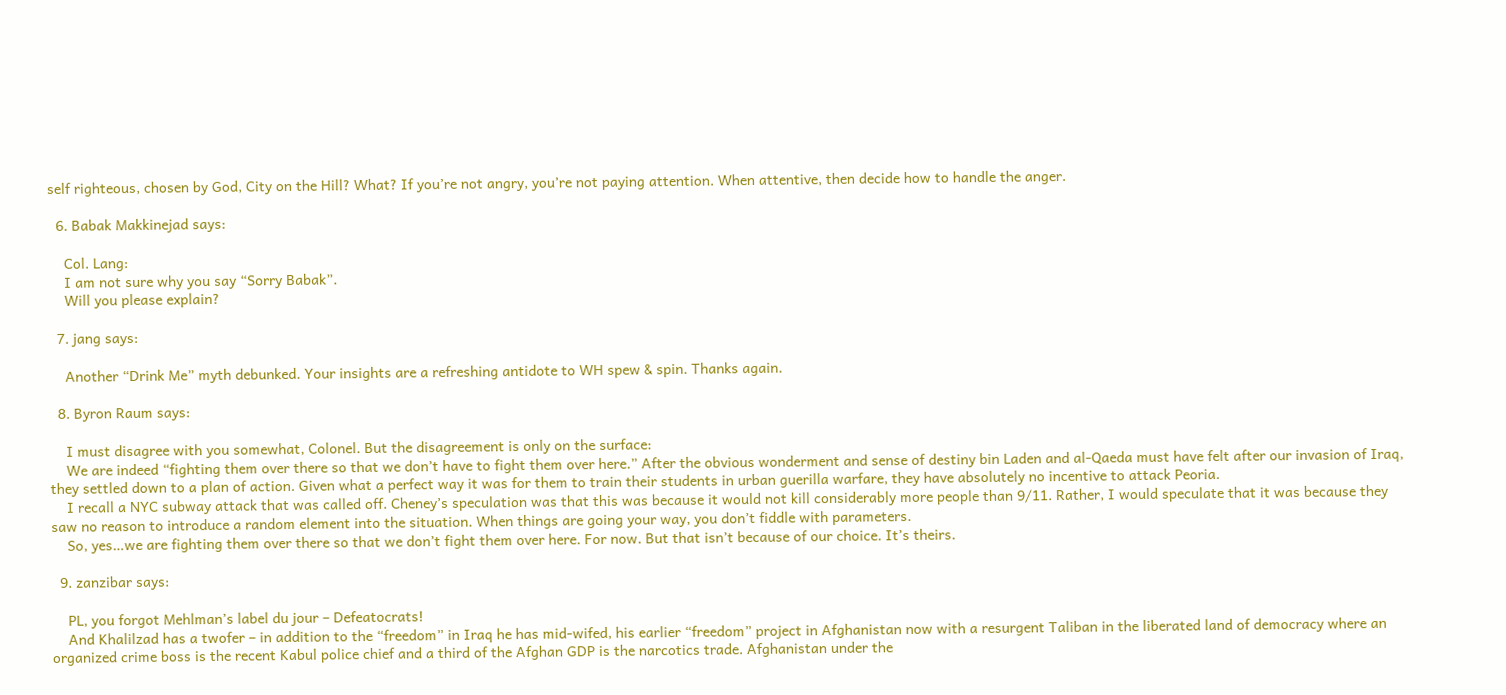self righteous, chosen by God, City on the Hill? What? If you’re not angry, you’re not paying attention. When attentive, then decide how to handle the anger.

  6. Babak Makkinejad says:

    Col. Lang:
    I am not sure why you say “Sorry Babak”.
    Will you please explain?

  7. jang says:

    Another “Drink Me” myth debunked. Your insights are a refreshing antidote to WH spew & spin. Thanks again.

  8. Byron Raum says:

    I must disagree with you somewhat, Colonel. But the disagreement is only on the surface:
    We are indeed “fighting them over there so that we don’t have to fight them over here.” After the obvious wonderment and sense of destiny bin Laden and al-Qaeda must have felt after our invasion of Iraq, they settled down to a plan of action. Given what a perfect way it was for them to train their students in urban guerilla warfare, they have absolutely no incentive to attack Peoria.
    I recall a NYC subway attack that was called off. Cheney’s speculation was that this was because it would not kill considerably more people than 9/11. Rather, I would speculate that it was because they saw no reason to introduce a random element into the situation. When things are going your way, you don’t fiddle with parameters.
    So, yes…we are fighting them over there so that we don’t fight them over here. For now. But that isn’t because of our choice. It’s theirs.

  9. zanzibar says:

    PL, you forgot Mehlman’s label du jour – Defeatocrats!
    And Khalilzad has a twofer – in addition to the “freedom” in Iraq he has mid-wifed, his earlier “freedom” project in Afghanistan now with a resurgent Taliban in the liberated land of democracy where an organized crime boss is the recent Kabul police chief and a third of the Afghan GDP is the narcotics trade. Afghanistan under the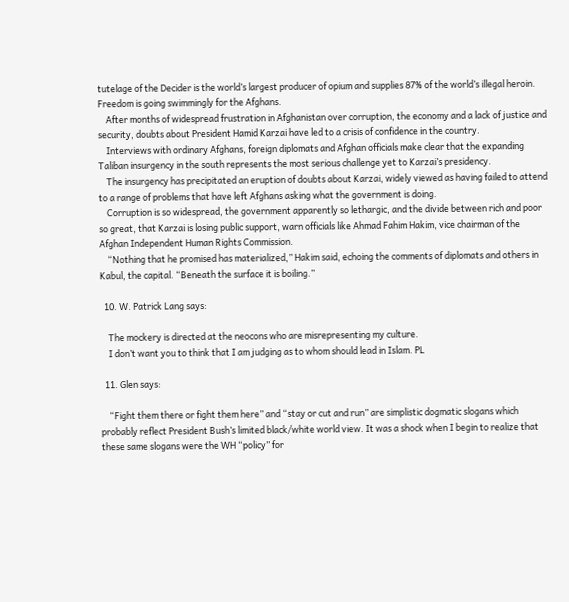tutelage of the Decider is the world’s largest producer of opium and supplies 87% of the world’s illegal heroin. Freedom is going swimmingly for the Afghans.
    After months of widespread frustration in Afghanistan over corruption, the economy and a lack of justice and security, doubts about President Hamid Karzai have led to a crisis of confidence in the country.
    Interviews with ordinary Afghans, foreign diplomats and Afghan officials make clear that the expanding Taliban insurgency in the south represents the most serious challenge yet to Karzai’s presidency.
    The insurgency has precipitated an eruption of doubts about Karzai, widely viewed as having failed to attend to a range of problems that have left Afghans asking what the government is doing.
    Corruption is so widespread, the government apparently so lethargic, and the divide between rich and poor so great, that Karzai is losing public support, warn officials like Ahmad Fahim Hakim, vice chairman of the Afghan Independent Human Rights Commission.
    “Nothing that he promised has materialized,” Hakim said, echoing the comments of diplomats and others in Kabul, the capital. “Beneath the surface it is boiling.”

  10. W. Patrick Lang says:

    The mockery is directed at the neocons who are misrepresenting my culture.
    I don’t want you to think that I am judging as to whom should lead in Islam. PL

  11. Glen says:

    “Fight them there or fight them here” and “stay or cut and run” are simplistic dogmatic slogans which probably reflect President Bush’s limited black/white world view. It was a shock when I begin to realize that these same slogans were the WH “policy” for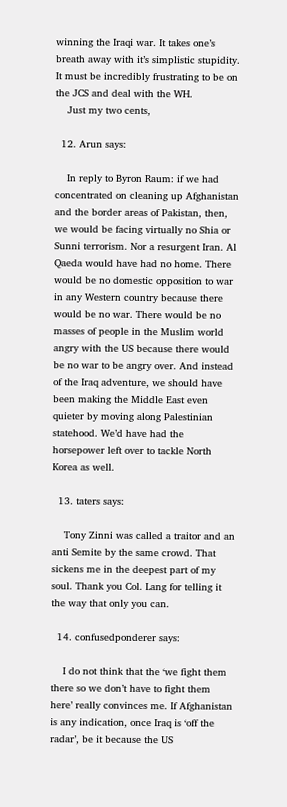winning the Iraqi war. It takes one’s breath away with it’s simplistic stupidity. It must be incredibly frustrating to be on the JCS and deal with the WH.
    Just my two cents,

  12. Arun says:

    In reply to Byron Raum: if we had concentrated on cleaning up Afghanistan and the border areas of Pakistan, then, we would be facing virtually no Shia or Sunni terrorism. Nor a resurgent Iran. Al Qaeda would have had no home. There would be no domestic opposition to war in any Western country because there would be no war. There would be no masses of people in the Muslim world angry with the US because there would be no war to be angry over. And instead of the Iraq adventure, we should have been making the Middle East even quieter by moving along Palestinian statehood. We’d have had the horsepower left over to tackle North Korea as well.

  13. taters says:

    Tony Zinni was called a traitor and an anti Semite by the same crowd. That sickens me in the deepest part of my soul. Thank you Col. Lang for telling it the way that only you can.

  14. confusedponderer says:

    I do not think that the ‘we fight them there so we don’t have to fight them here’ really convinces me. If Afghanistan is any indication, once Iraq is ‘off the radar’, be it because the US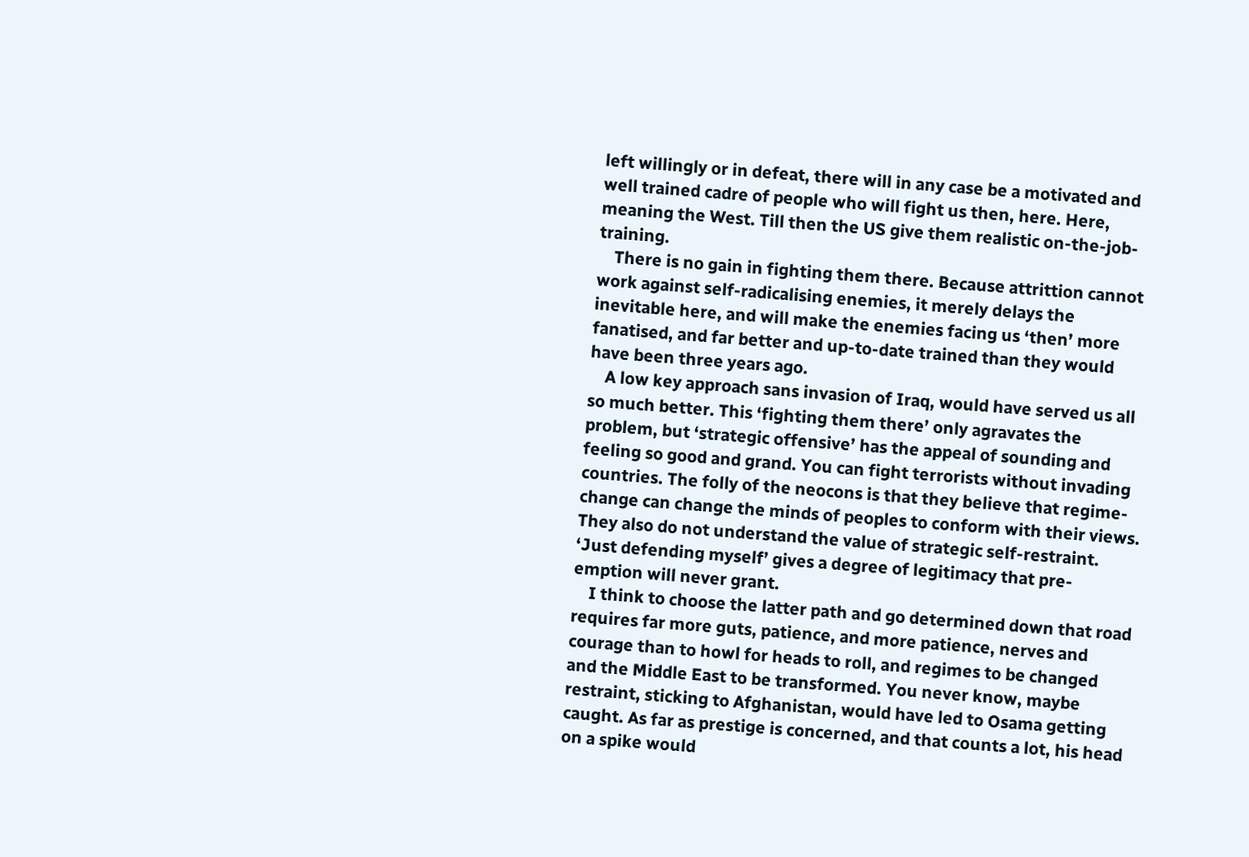left willingly or in defeat, there will in any case be a motivated and well trained cadre of people who will fight us then, here. Here, meaning the West. Till then the US give them realistic on-the-job-training.
    There is no gain in fighting them there. Because attrittion cannot work against self-radicalising enemies, it merely delays the inevitable here, and will make the enemies facing us ‘then’ more fanatised, and far better and up-to-date trained than they would have been three years ago.
    A low key approach sans invasion of Iraq, would have served us all so much better. This ‘fighting them there’ only agravates the problem, but ‘strategic offensive’ has the appeal of sounding and feeling so good and grand. You can fight terrorists without invading countries. The folly of the neocons is that they believe that regime-change can change the minds of peoples to conform with their views. They also do not understand the value of strategic self-restraint. ‘Just defending myself’ gives a degree of legitimacy that pre-emption will never grant.
    I think to choose the latter path and go determined down that road requires far more guts, patience, and more patience, nerves and courage than to howl for heads to roll, and regimes to be changed and the Middle East to be transformed. You never know, maybe restraint, sticking to Afghanistan, would have led to Osama getting caught. As far as prestige is concerned, and that counts a lot, his head on a spike would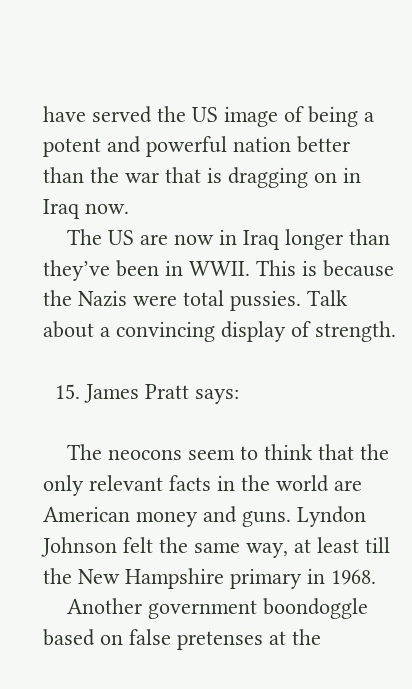have served the US image of being a potent and powerful nation better than the war that is dragging on in Iraq now.
    The US are now in Iraq longer than they’ve been in WWII. This is because the Nazis were total pussies. Talk about a convincing display of strength.

  15. James Pratt says:

    The neocons seem to think that the only relevant facts in the world are American money and guns. Lyndon Johnson felt the same way, at least till the New Hampshire primary in 1968.
    Another government boondoggle based on false pretenses at the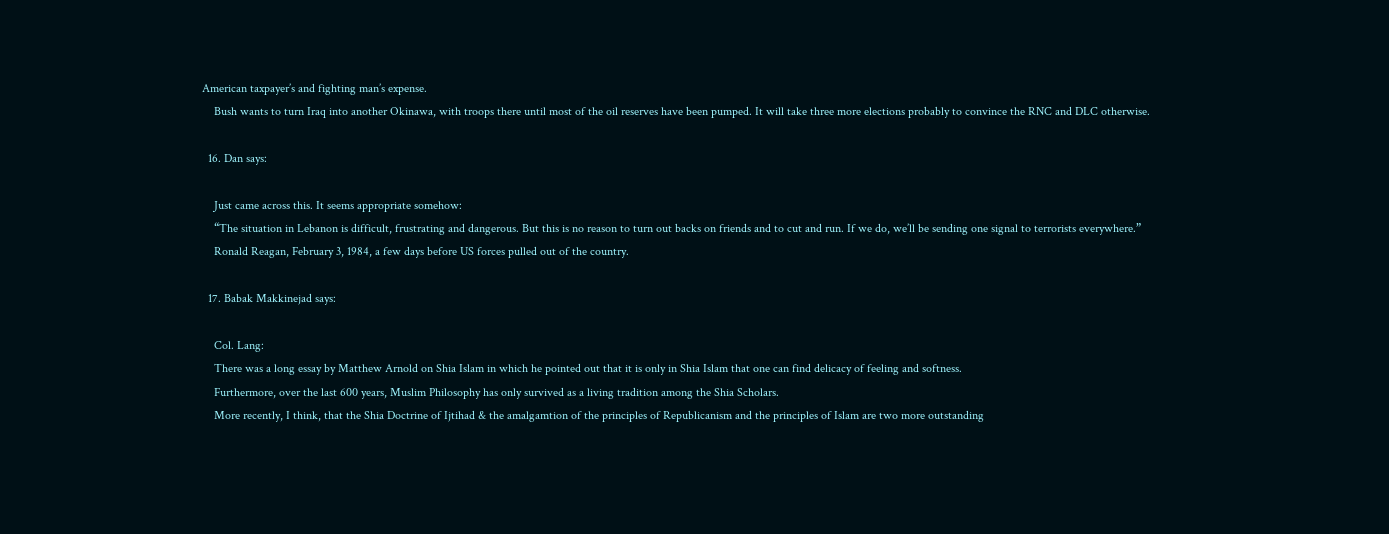American taxpayer’s and fighting man’s expense.
    Bush wants to turn Iraq into another Okinawa, with troops there until most of the oil reserves have been pumped. It will take three more elections probably to convince the RNC and DLC otherwise.

  16. Dan says:

    Just came across this. It seems appropriate somehow:
    “The situation in Lebanon is difficult, frustrating and dangerous. But this is no reason to turn out backs on friends and to cut and run. If we do, we’ll be sending one signal to terrorists everywhere.”
    Ronald Reagan, February 3, 1984, a few days before US forces pulled out of the country.

  17. Babak Makkinejad says:

    Col. Lang:
    There was a long essay by Matthew Arnold on Shia Islam in which he pointed out that it is only in Shia Islam that one can find delicacy of feeling and softness.
    Furthermore, over the last 600 years, Muslim Philosophy has only survived as a living tradition among the Shia Scholars.
    More recently, I think, that the Shia Doctrine of Ijtihad & the amalgamtion of the principles of Republicanism and the principles of Islam are two more outstanding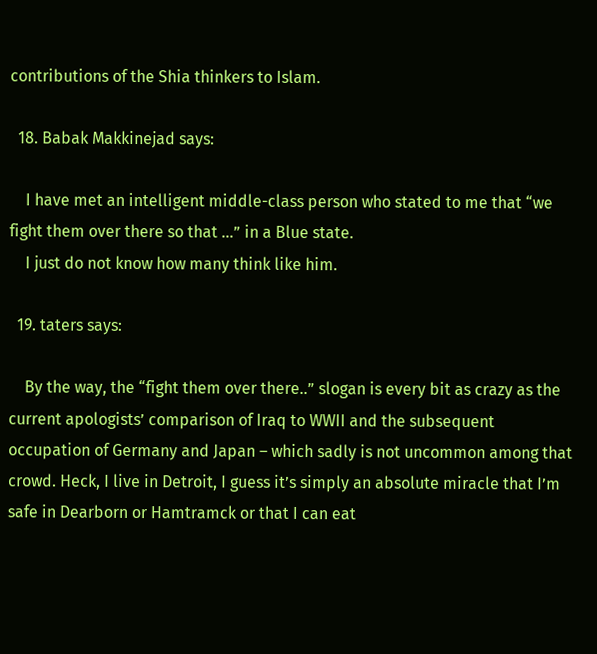contributions of the Shia thinkers to Islam.

  18. Babak Makkinejad says:

    I have met an intelligent middle-class person who stated to me that “we fight them over there so that …” in a Blue state.
    I just do not know how many think like him.

  19. taters says:

    By the way, the “fight them over there..” slogan is every bit as crazy as the current apologists’ comparison of Iraq to WWII and the subsequent occupation of Germany and Japan – which sadly is not uncommon among that crowd. Heck, I live in Detroit, I guess it’s simply an absolute miracle that I’m safe in Dearborn or Hamtramck or that I can eat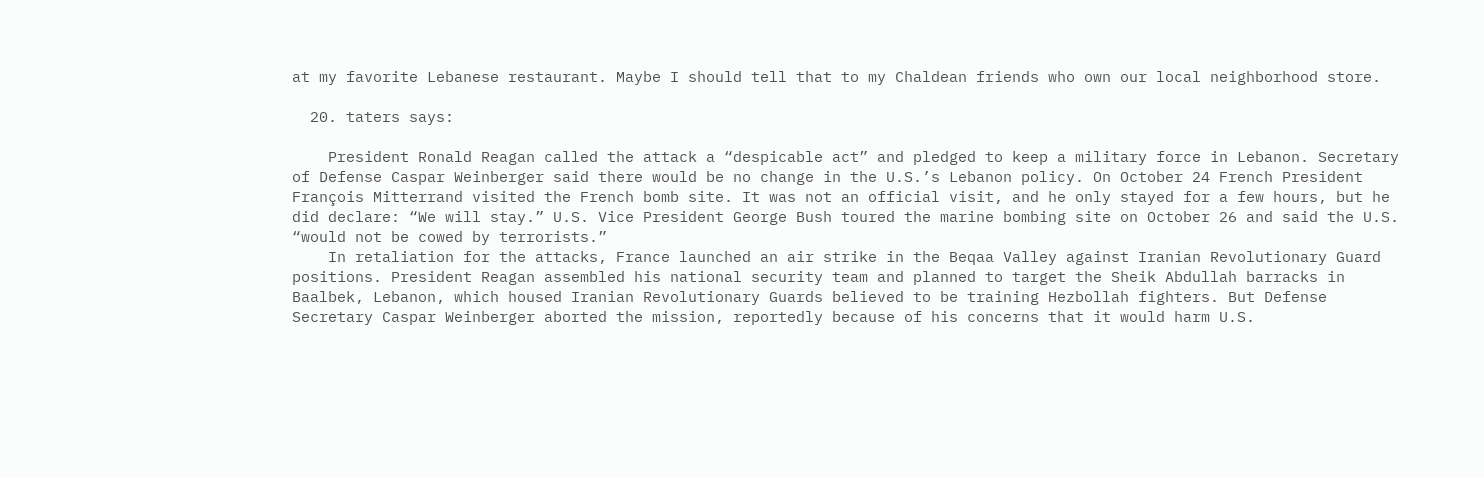at my favorite Lebanese restaurant. Maybe I should tell that to my Chaldean friends who own our local neighborhood store.

  20. taters says:

    President Ronald Reagan called the attack a “despicable act” and pledged to keep a military force in Lebanon. Secretary of Defense Caspar Weinberger said there would be no change in the U.S.’s Lebanon policy. On October 24 French President François Mitterrand visited the French bomb site. It was not an official visit, and he only stayed for a few hours, but he did declare: “We will stay.” U.S. Vice President George Bush toured the marine bombing site on October 26 and said the U.S. “would not be cowed by terrorists.”
    In retaliation for the attacks, France launched an air strike in the Beqaa Valley against Iranian Revolutionary Guard positions. President Reagan assembled his national security team and planned to target the Sheik Abdullah barracks in Baalbek, Lebanon, which housed Iranian Revolutionary Guards believed to be training Hezbollah fighters. But Defense Secretary Caspar Weinberger aborted the mission, reportedly because of his concerns that it would harm U.S.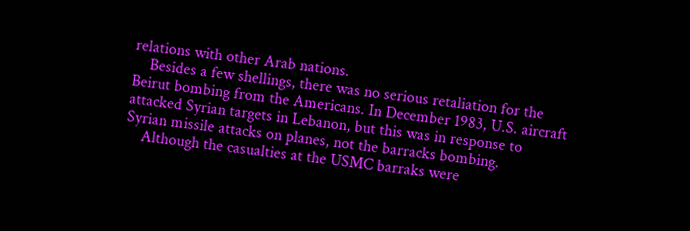relations with other Arab nations.
    Besides a few shellings, there was no serious retaliation for the Beirut bombing from the Americans. In December 1983, U.S. aircraft attacked Syrian targets in Lebanon, but this was in response to Syrian missile attacks on planes, not the barracks bombing.
    Although the casualties at the USMC barraks were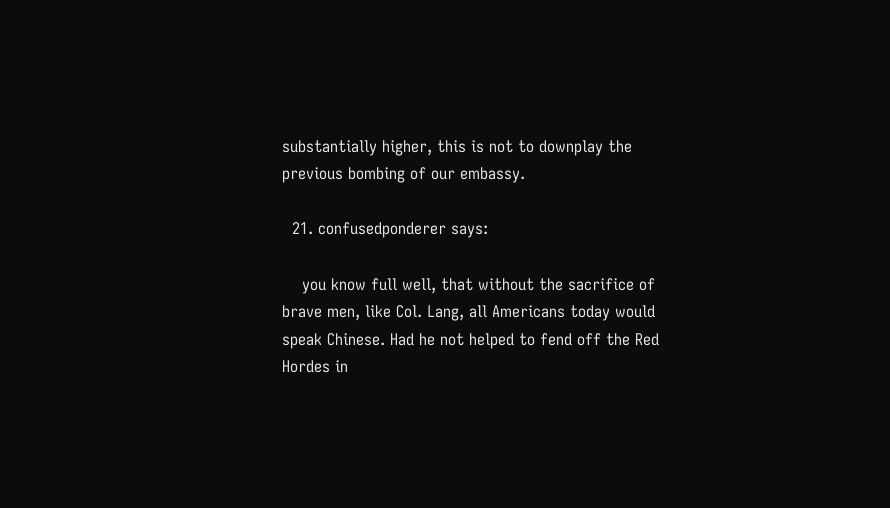substantially higher, this is not to downplay the previous bombing of our embassy.

  21. confusedponderer says:

    you know full well, that without the sacrifice of brave men, like Col. Lang, all Americans today would speak Chinese. Had he not helped to fend off the Red Hordes in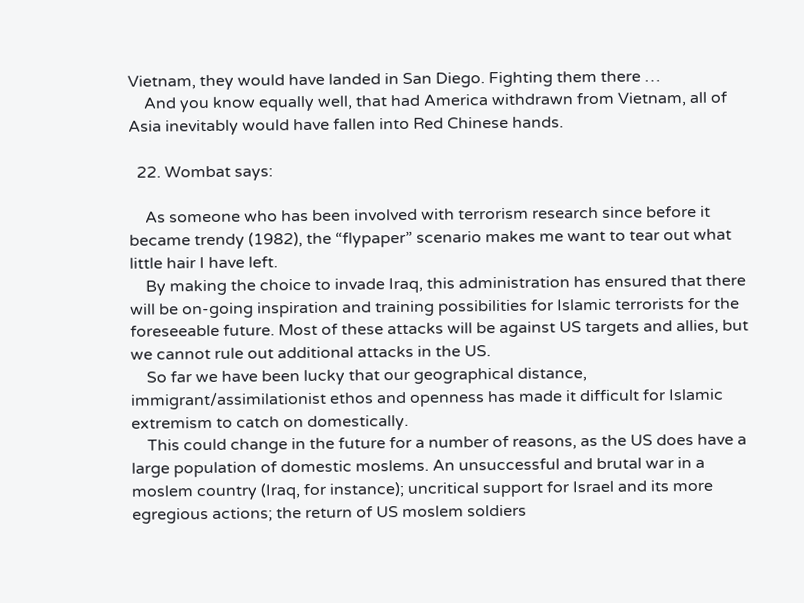Vietnam, they would have landed in San Diego. Fighting them there …
    And you know equally well, that had America withdrawn from Vietnam, all of Asia inevitably would have fallen into Red Chinese hands.

  22. Wombat says:

    As someone who has been involved with terrorism research since before it became trendy (1982), the “flypaper” scenario makes me want to tear out what little hair I have left.
    By making the choice to invade Iraq, this administration has ensured that there will be on-going inspiration and training possibilities for Islamic terrorists for the foreseeable future. Most of these attacks will be against US targets and allies, but we cannot rule out additional attacks in the US.
    So far we have been lucky that our geographical distance, immigrant/assimilationist ethos and openness has made it difficult for Islamic extremism to catch on domestically.
    This could change in the future for a number of reasons, as the US does have a large population of domestic moslems. An unsuccessful and brutal war in a moslem country (Iraq, for instance); uncritical support for Israel and its more egregious actions; the return of US moslem soldiers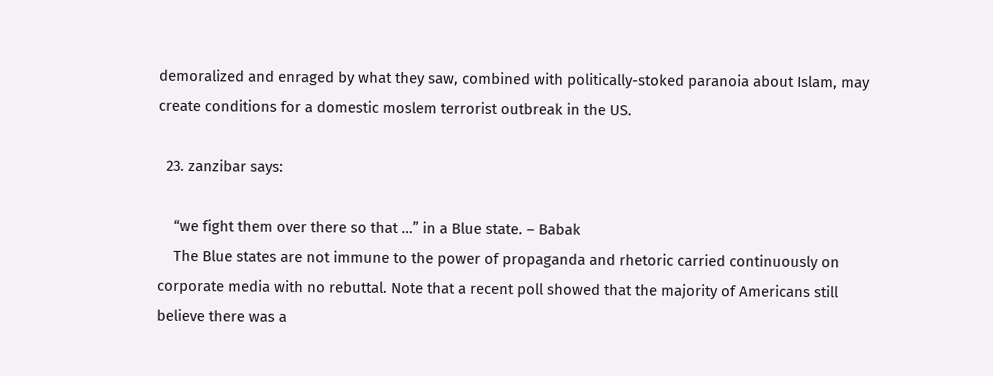demoralized and enraged by what they saw, combined with politically-stoked paranoia about Islam, may create conditions for a domestic moslem terrorist outbreak in the US.

  23. zanzibar says:

    “we fight them over there so that …” in a Blue state. – Babak
    The Blue states are not immune to the power of propaganda and rhetoric carried continuously on corporate media with no rebuttal. Note that a recent poll showed that the majority of Americans still believe there was a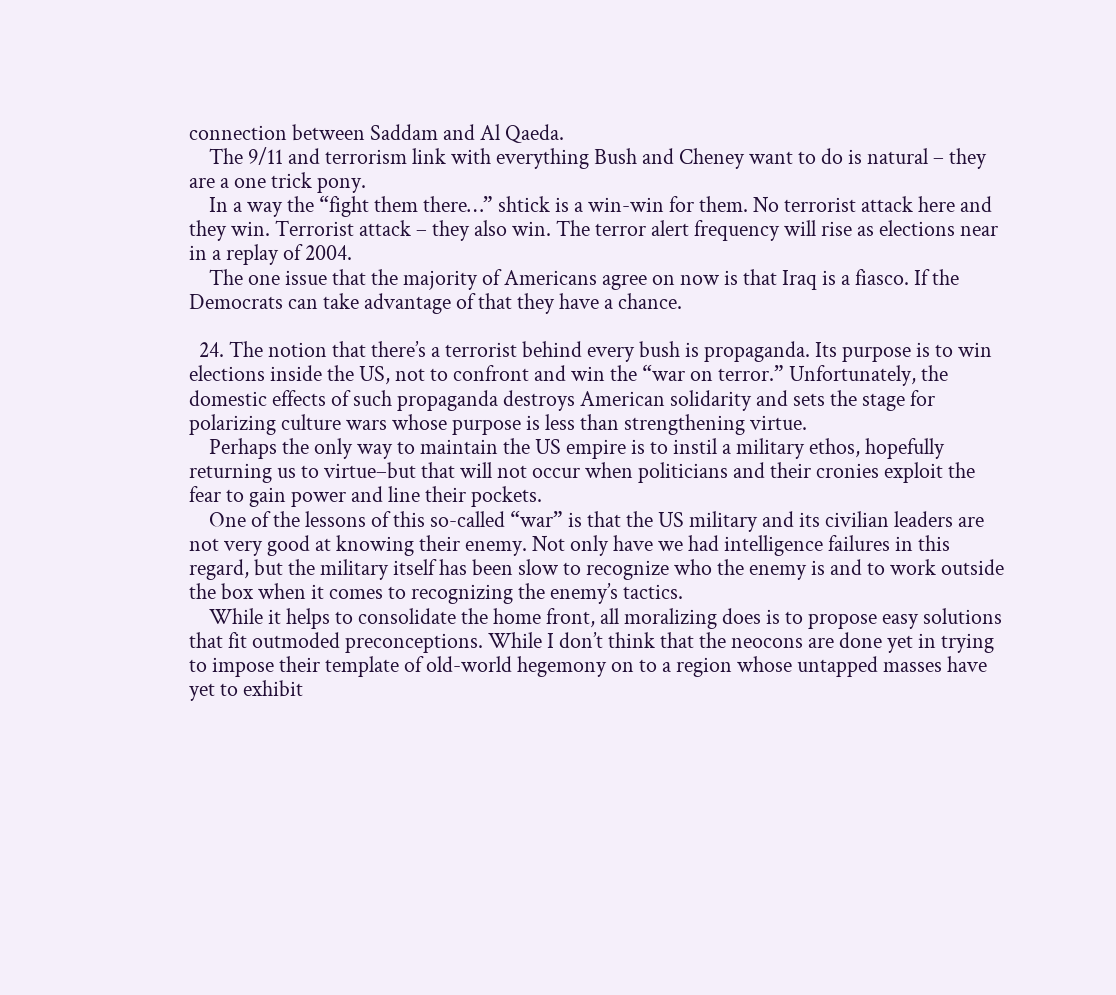connection between Saddam and Al Qaeda.
    The 9/11 and terrorism link with everything Bush and Cheney want to do is natural – they are a one trick pony.
    In a way the “fight them there…” shtick is a win-win for them. No terrorist attack here and they win. Terrorist attack – they also win. The terror alert frequency will rise as elections near in a replay of 2004.
    The one issue that the majority of Americans agree on now is that Iraq is a fiasco. If the Democrats can take advantage of that they have a chance.

  24. The notion that there’s a terrorist behind every bush is propaganda. Its purpose is to win elections inside the US, not to confront and win the “war on terror.” Unfortunately, the domestic effects of such propaganda destroys American solidarity and sets the stage for polarizing culture wars whose purpose is less than strengthening virtue.
    Perhaps the only way to maintain the US empire is to instil a military ethos, hopefully returning us to virtue–but that will not occur when politicians and their cronies exploit the fear to gain power and line their pockets.
    One of the lessons of this so-called “war” is that the US military and its civilian leaders are not very good at knowing their enemy. Not only have we had intelligence failures in this regard, but the military itself has been slow to recognize who the enemy is and to work outside the box when it comes to recognizing the enemy’s tactics.
    While it helps to consolidate the home front, all moralizing does is to propose easy solutions that fit outmoded preconceptions. While I don’t think that the neocons are done yet in trying to impose their template of old-world hegemony on to a region whose untapped masses have yet to exhibit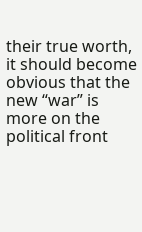their true worth, it should become obvious that the new “war” is more on the political front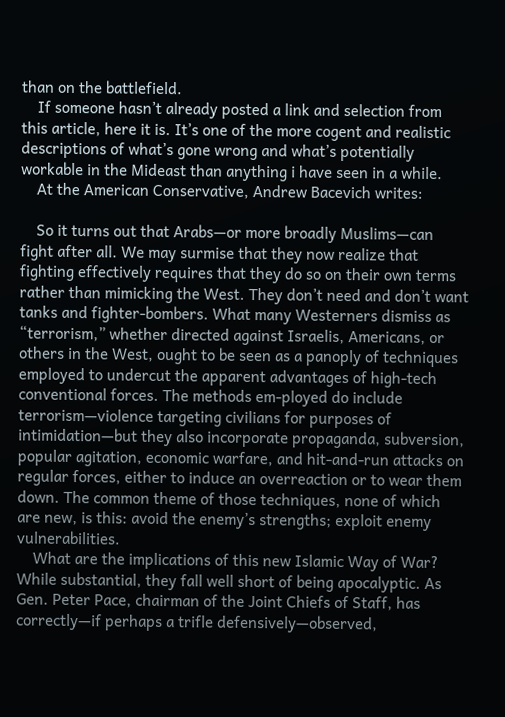than on the battlefield.
    If someone hasn’t already posted a link and selection from this article, here it is. It’s one of the more cogent and realistic descriptions of what’s gone wrong and what’s potentially workable in the Mideast than anything i have seen in a while.
    At the American Conservative, Andrew Bacevich writes:

    So it turns out that Arabs—or more broadly Muslims—can fight after all. We may surmise that they now realize that fighting effectively requires that they do so on their own terms rather than mimicking the West. They don’t need and don’t want tanks and fighter-bombers. What many Westerners dismiss as “terrorism,” whether directed against Israelis, Americans, or others in the West, ought to be seen as a panoply of techniques employed to undercut the apparent advantages of high-tech conventional forces. The methods em-ployed do include terrorism—violence targeting civilians for purposes of intimidation—but they also incorporate propaganda, subversion, popular agitation, economic warfare, and hit-and-run attacks on regular forces, either to induce an overreaction or to wear them down. The common theme of those techniques, none of which are new, is this: avoid the enemy’s strengths; exploit enemy vulnerabilities.
    What are the implications of this new Islamic Way of War? While substantial, they fall well short of being apocalyptic. As Gen. Peter Pace, chairman of the Joint Chiefs of Staff, has correctly—if perhaps a trifle defensively—observed,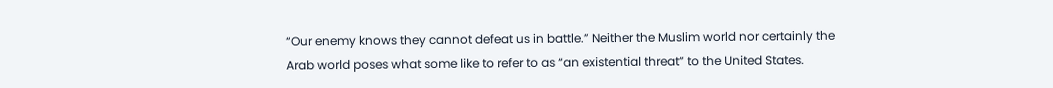“Our enemy knows they cannot defeat us in battle.” Neither the Muslim world nor certainly the Arab world poses what some like to refer to as “an existential threat” to the United States.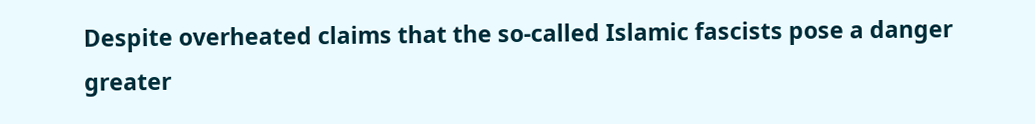Despite overheated claims that the so-called Islamic fascists pose a danger greater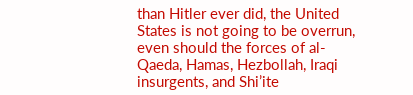than Hitler ever did, the United States is not going to be overrun, even should the forces of al-Qaeda, Hamas, Hezbollah, Iraqi insurgents, and Shi’ite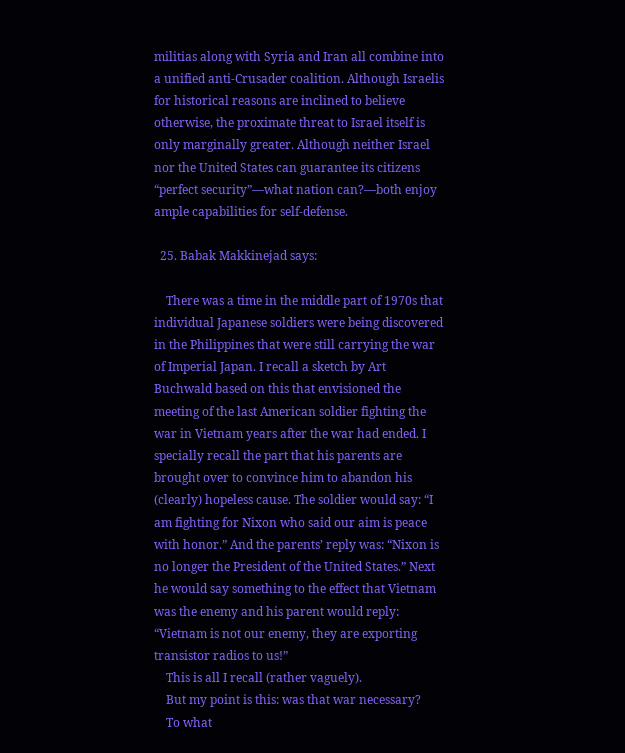militias along with Syria and Iran all combine into a unified anti-Crusader coalition. Although Israelis for historical reasons are inclined to believe otherwise, the proximate threat to Israel itself is only marginally greater. Although neither Israel nor the United States can guarantee its citizens “perfect security”—what nation can?—both enjoy ample capabilities for self-defense.

  25. Babak Makkinejad says:

    There was a time in the middle part of 1970s that individual Japanese soldiers were being discovered in the Philippines that were still carrying the war of Imperial Japan. I recall a sketch by Art Buchwald based on this that envisioned the meeting of the last American soldier fighting the war in Vietnam years after the war had ended. I specially recall the part that his parents are brought over to convince him to abandon his (clearly) hopeless cause. The soldier would say: “I am fighting for Nixon who said our aim is peace with honor.” And the parents’ reply was: “Nixon is no longer the President of the United States.” Next he would say something to the effect that Vietnam was the enemy and his parent would reply: “Vietnam is not our enemy, they are exporting transistor radios to us!”
    This is all I recall (rather vaguely).
    But my point is this: was that war necessary?
    To what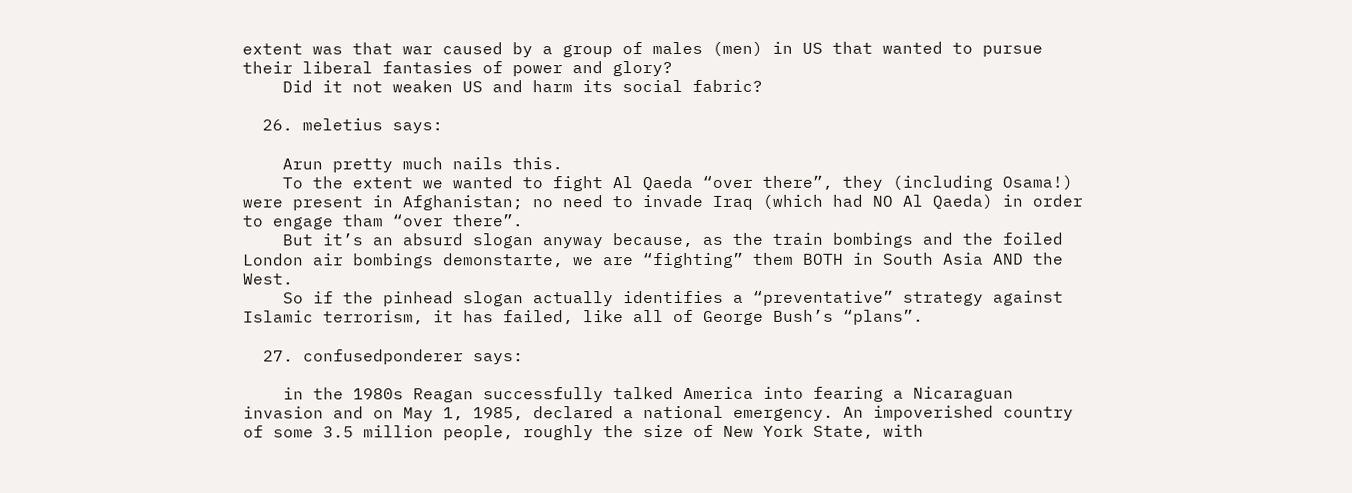extent was that war caused by a group of males (men) in US that wanted to pursue their liberal fantasies of power and glory?
    Did it not weaken US and harm its social fabric?

  26. meletius says:

    Arun pretty much nails this.
    To the extent we wanted to fight Al Qaeda “over there”, they (including Osama!) were present in Afghanistan; no need to invade Iraq (which had NO Al Qaeda) in order to engage tham “over there”.
    But it’s an absurd slogan anyway because, as the train bombings and the foiled London air bombings demonstarte, we are “fighting” them BOTH in South Asia AND the West.
    So if the pinhead slogan actually identifies a “preventative” strategy against Islamic terrorism, it has failed, like all of George Bush’s “plans”.

  27. confusedponderer says:

    in the 1980s Reagan successfully talked America into fearing a Nicaraguan invasion and on May 1, 1985, declared a national emergency. An impoverished country of some 3.5 million people, roughly the size of New York State, with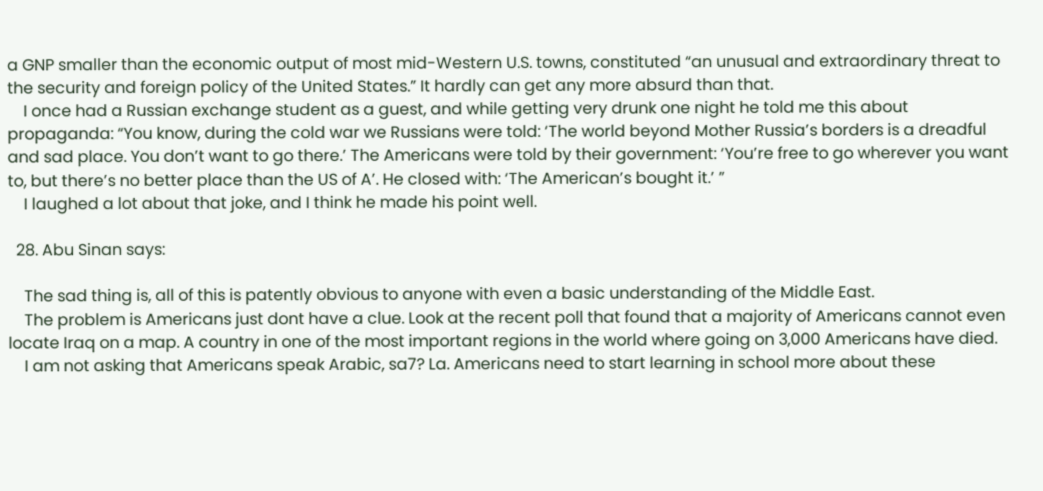a GNP smaller than the economic output of most mid-Western U.S. towns, constituted “an unusual and extraordinary threat to the security and foreign policy of the United States.” It hardly can get any more absurd than that.
    I once had a Russian exchange student as a guest, and while getting very drunk one night he told me this about propaganda: “You know, during the cold war we Russians were told: ‘The world beyond Mother Russia’s borders is a dreadful and sad place. You don’t want to go there.’ The Americans were told by their government: ‘You’re free to go wherever you want to, but there’s no better place than the US of A’. He closed with: ‘The American’s bought it.’ ”
    I laughed a lot about that joke, and I think he made his point well.

  28. Abu Sinan says:

    The sad thing is, all of this is patently obvious to anyone with even a basic understanding of the Middle East.
    The problem is Americans just dont have a clue. Look at the recent poll that found that a majority of Americans cannot even locate Iraq on a map. A country in one of the most important regions in the world where going on 3,000 Americans have died.
    I am not asking that Americans speak Arabic, sa7? La. Americans need to start learning in school more about these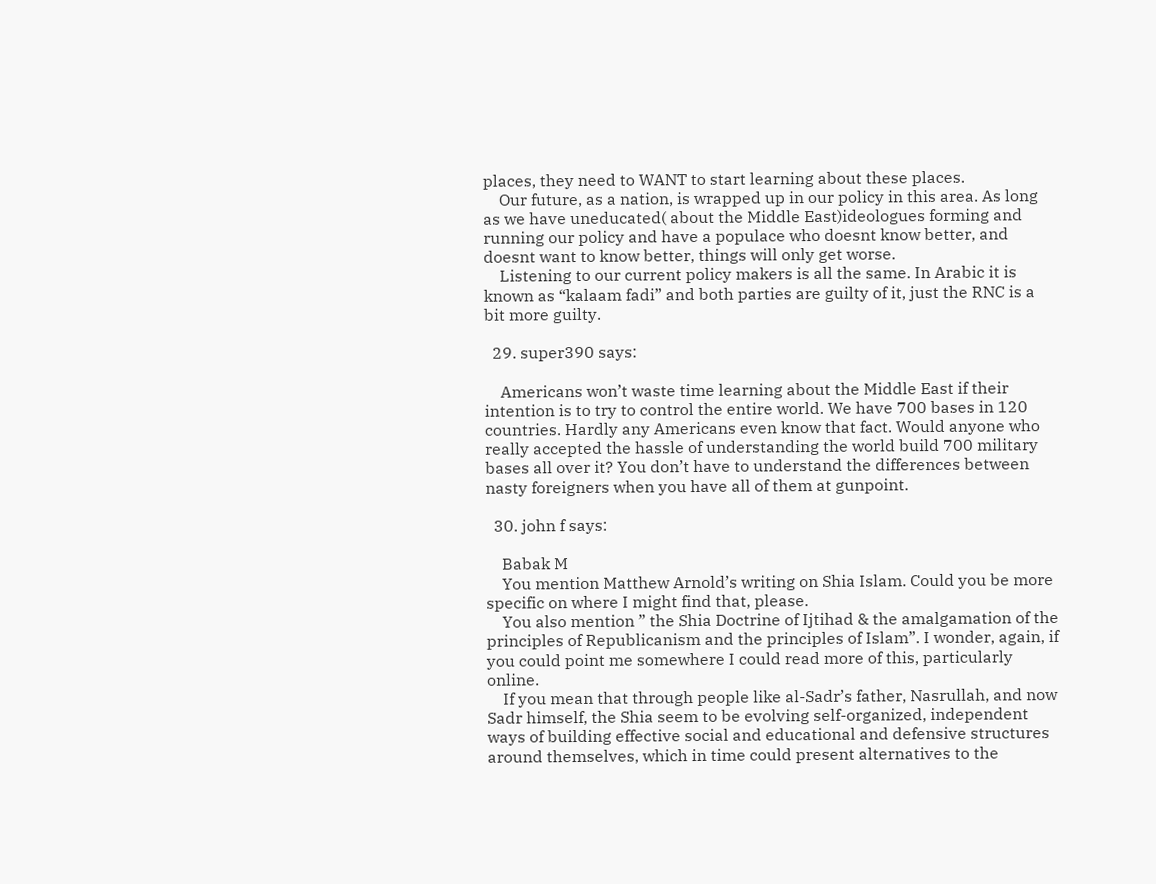places, they need to WANT to start learning about these places.
    Our future, as a nation, is wrapped up in our policy in this area. As long as we have uneducated( about the Middle East)ideologues forming and running our policy and have a populace who doesnt know better, and doesnt want to know better, things will only get worse.
    Listening to our current policy makers is all the same. In Arabic it is known as “kalaam fadi” and both parties are guilty of it, just the RNC is a bit more guilty.

  29. super390 says:

    Americans won’t waste time learning about the Middle East if their intention is to try to control the entire world. We have 700 bases in 120 countries. Hardly any Americans even know that fact. Would anyone who really accepted the hassle of understanding the world build 700 military bases all over it? You don’t have to understand the differences between nasty foreigners when you have all of them at gunpoint.

  30. john f says:

    Babak M
    You mention Matthew Arnold’s writing on Shia Islam. Could you be more specific on where I might find that, please.
    You also mention ” the Shia Doctrine of Ijtihad & the amalgamation of the principles of Republicanism and the principles of Islam”. I wonder, again, if you could point me somewhere I could read more of this, particularly online.
    If you mean that through people like al-Sadr’s father, Nasrullah, and now Sadr himself, the Shia seem to be evolving self-organized, independent ways of building effective social and educational and defensive structures around themselves, which in time could present alternatives to the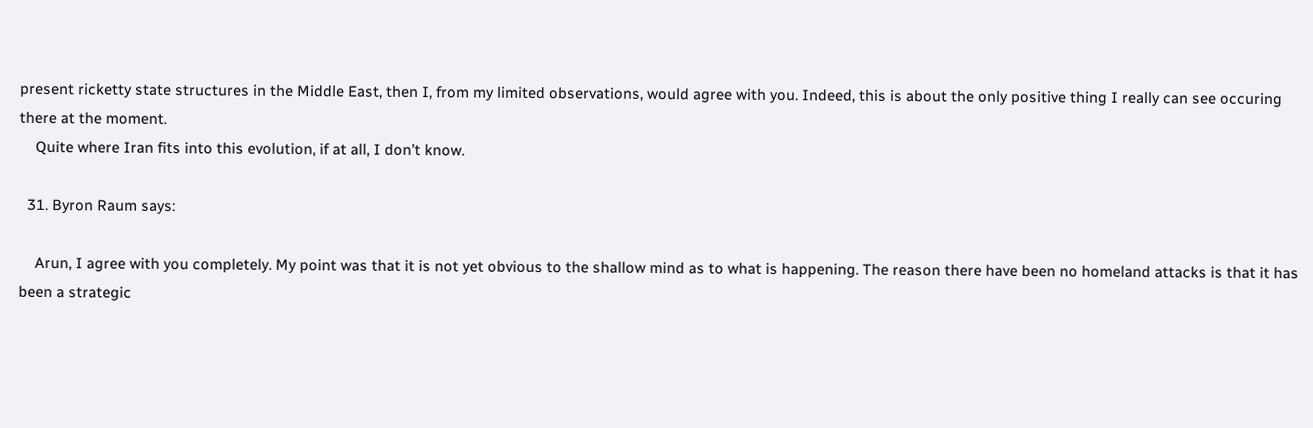present ricketty state structures in the Middle East, then I, from my limited observations, would agree with you. Indeed, this is about the only positive thing I really can see occuring there at the moment.
    Quite where Iran fits into this evolution, if at all, I don’t know.

  31. Byron Raum says:

    Arun, I agree with you completely. My point was that it is not yet obvious to the shallow mind as to what is happening. The reason there have been no homeland attacks is that it has been a strategic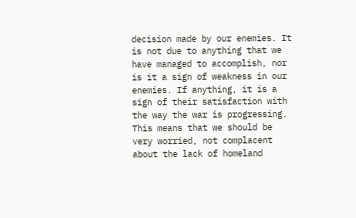decision made by our enemies. It is not due to anything that we have managed to accomplish, nor is it a sign of weakness in our enemies. If anything, it is a sign of their satisfaction with the way the war is progressing. This means that we should be very worried, not complacent about the lack of homeland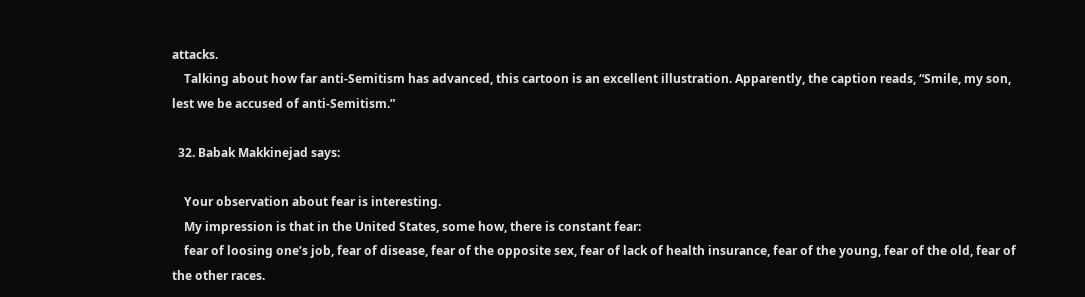attacks.
    Talking about how far anti-Semitism has advanced, this cartoon is an excellent illustration. Apparently, the caption reads, “Smile, my son, lest we be accused of anti-Semitism.”

  32. Babak Makkinejad says:

    Your observation about fear is interesting.
    My impression is that in the United States, some how, there is constant fear:
    fear of loosing one’s job, fear of disease, fear of the opposite sex, fear of lack of health insurance, fear of the young, fear of the old, fear of the other races.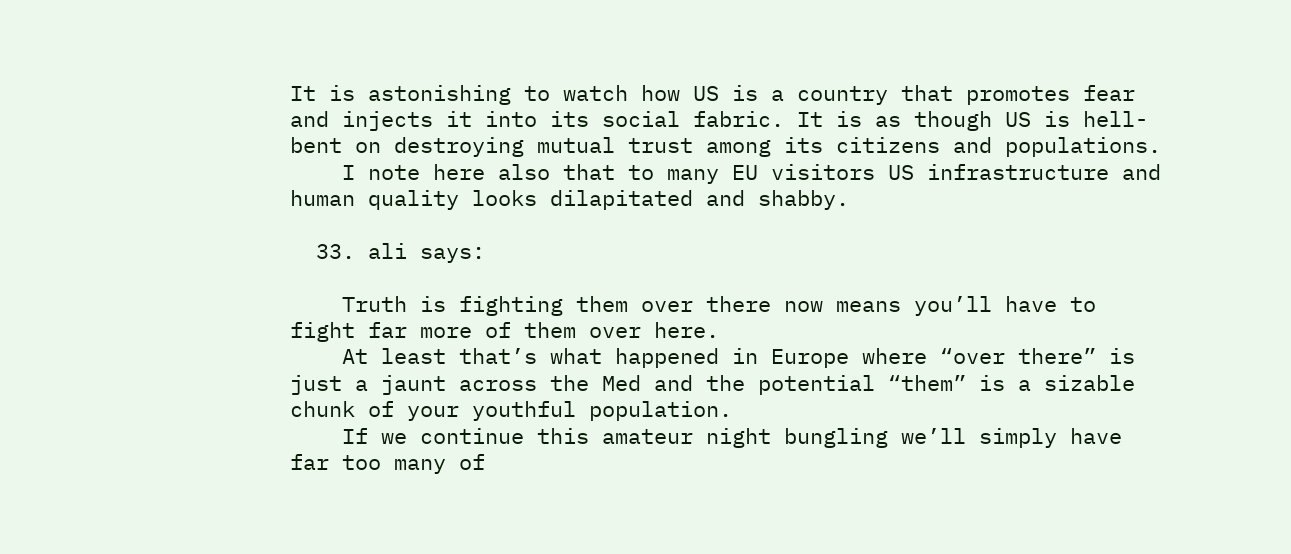It is astonishing to watch how US is a country that promotes fear and injects it into its social fabric. It is as though US is hell-bent on destroying mutual trust among its citizens and populations.
    I note here also that to many EU visitors US infrastructure and human quality looks dilapitated and shabby.

  33. ali says:

    Truth is fighting them over there now means you’ll have to fight far more of them over here.
    At least that’s what happened in Europe where “over there” is just a jaunt across the Med and the potential “them” is a sizable chunk of your youthful population.
    If we continue this amateur night bungling we’ll simply have far too many of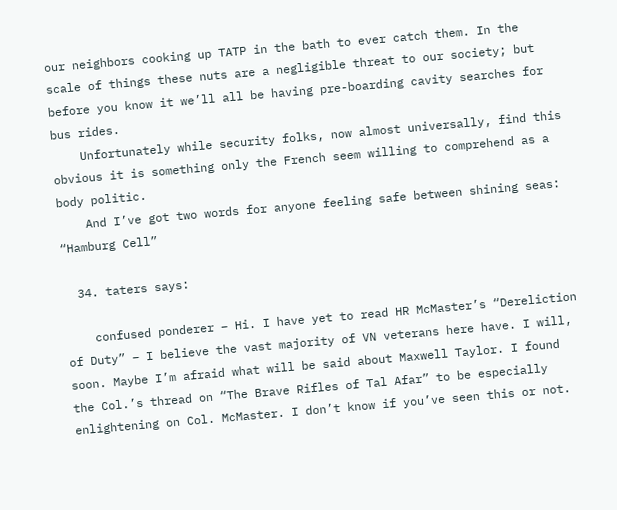our neighbors cooking up TATP in the bath to ever catch them. In the scale of things these nuts are a negligible threat to our society; but before you know it we’ll all be having pre-boarding cavity searches for bus rides.
    Unfortunately while security folks, now almost universally, find this obvious it is something only the French seem willing to comprehend as a body politic.
    And I’ve got two words for anyone feeling safe between shining seas: “Hamburg Cell”

  34. taters says:

    confused ponderer – Hi. I have yet to read HR McMaster’s “Dereliction of Duty” – I believe the vast majority of VN veterans here have. I will, soon. Maybe I’m afraid what will be said about Maxwell Taylor. I found the Col.’s thread on “The Brave Rifles of Tal Afar” to be especially enlightening on Col. McMaster. I don’t know if you’ve seen this or not.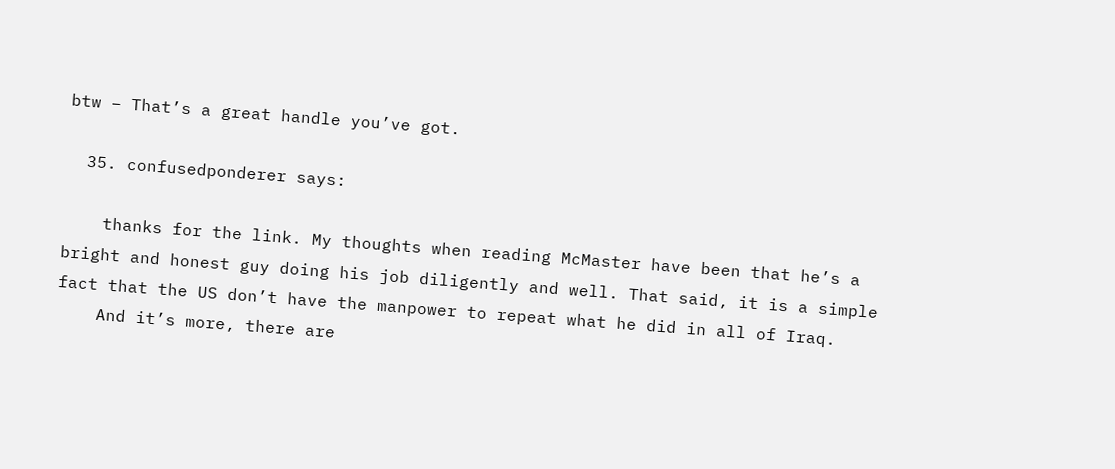btw – That’s a great handle you’ve got.

  35. confusedponderer says:

    thanks for the link. My thoughts when reading McMaster have been that he’s a bright and honest guy doing his job diligently and well. That said, it is a simple fact that the US don’t have the manpower to repeat what he did in all of Iraq.
    And it’s more, there are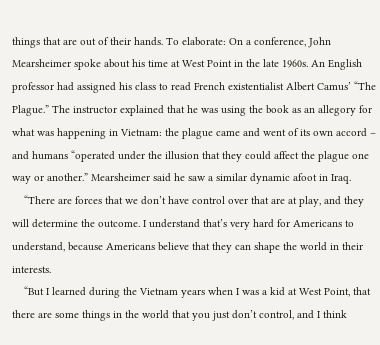things that are out of their hands. To elaborate: On a conference, John Mearsheimer spoke about his time at West Point in the late 1960s. An English professor had assigned his class to read French existentialist Albert Camus’ “The Plague.” The instructor explained that he was using the book as an allegory for what was happening in Vietnam: the plague came and went of its own accord – and humans “operated under the illusion that they could affect the plague one way or another.” Mearsheimer said he saw a similar dynamic afoot in Iraq.
    “There are forces that we don’t have control over that are at play, and they will determine the outcome. I understand that’s very hard for Americans to understand, because Americans believe that they can shape the world in their interests.
    “But I learned during the Vietnam years when I was a kid at West Point, that there are some things in the world that you just don’t control, and I think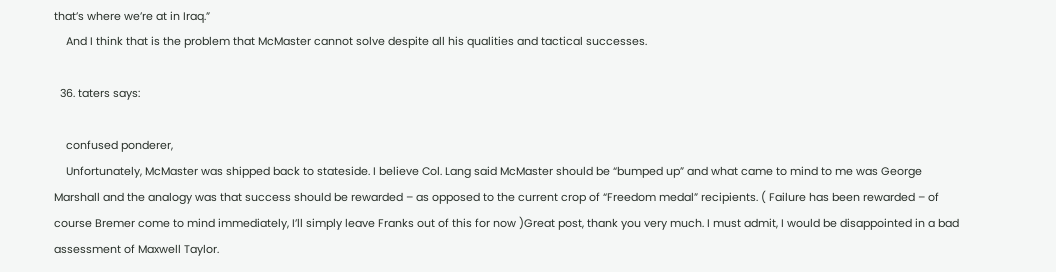that’s where we’re at in Iraq.”
    And I think that is the problem that McMaster cannot solve despite all his qualities and tactical successes.

  36. taters says:

    confused ponderer,
    Unfortunately, McMaster was shipped back to stateside. I believe Col. Lang said McMaster should be “bumped up” and what came to mind to me was George Marshall and the analogy was that success should be rewarded – as opposed to the current crop of “Freedom medal” recipients. ( Failure has been rewarded – of course Bremer come to mind immediately, I’ll simply leave Franks out of this for now )Great post, thank you very much. I must admit, I would be disappointed in a bad assessment of Maxwell Taylor.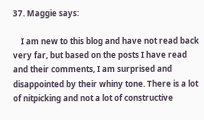37. Maggie says:

    I am new to this blog and have not read back very far, but based on the posts I have read and their comments, I am surprised and disappointed by their whiny tone. There is a lot of nitpicking and not a lot of constructive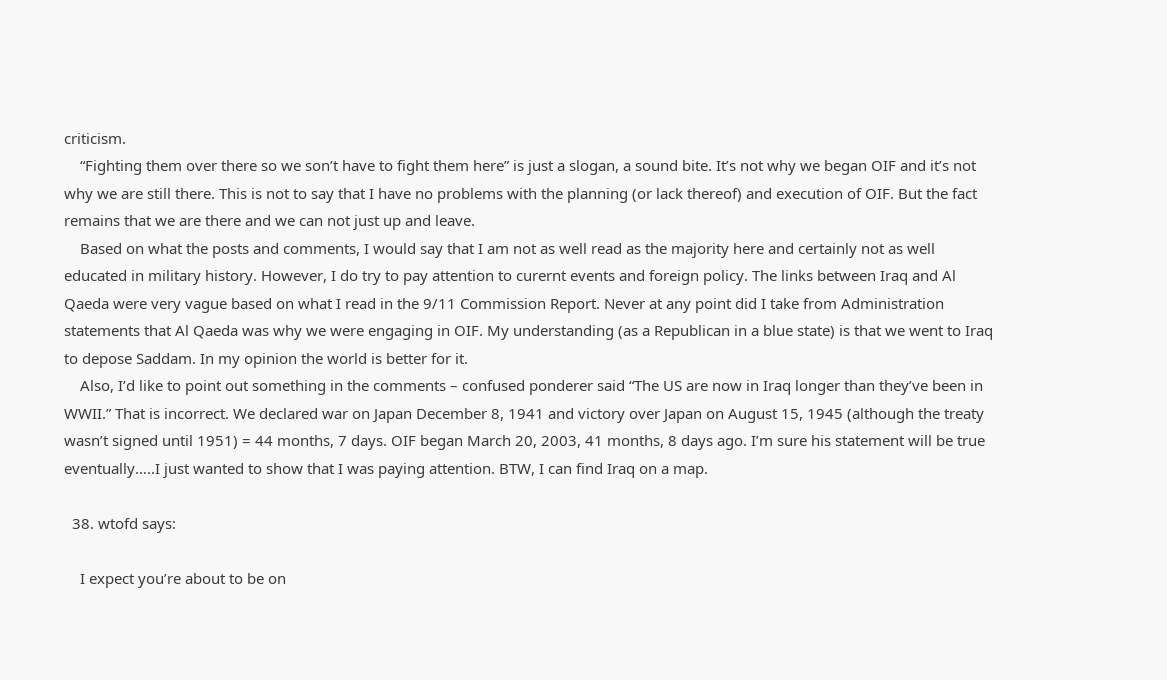criticism.
    “Fighting them over there so we son’t have to fight them here” is just a slogan, a sound bite. It’s not why we began OIF and it’s not why we are still there. This is not to say that I have no problems with the planning (or lack thereof) and execution of OIF. But the fact remains that we are there and we can not just up and leave.
    Based on what the posts and comments, I would say that I am not as well read as the majority here and certainly not as well educated in military history. However, I do try to pay attention to curernt events and foreign policy. The links between Iraq and Al Qaeda were very vague based on what I read in the 9/11 Commission Report. Never at any point did I take from Administration statements that Al Qaeda was why we were engaging in OIF. My understanding (as a Republican in a blue state) is that we went to Iraq to depose Saddam. In my opinion the world is better for it.
    Also, I’d like to point out something in the comments – confused ponderer said “The US are now in Iraq longer than they’ve been in WWII.” That is incorrect. We declared war on Japan December 8, 1941 and victory over Japan on August 15, 1945 (although the treaty wasn’t signed until 1951) = 44 months, 7 days. OIF began March 20, 2003, 41 months, 8 days ago. I’m sure his statement will be true eventually…..I just wanted to show that I was paying attention. BTW, I can find Iraq on a map.

  38. wtofd says:

    I expect you’re about to be on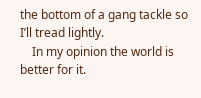the bottom of a gang tackle so I’ll tread lightly.
    In my opinion the world is better for it.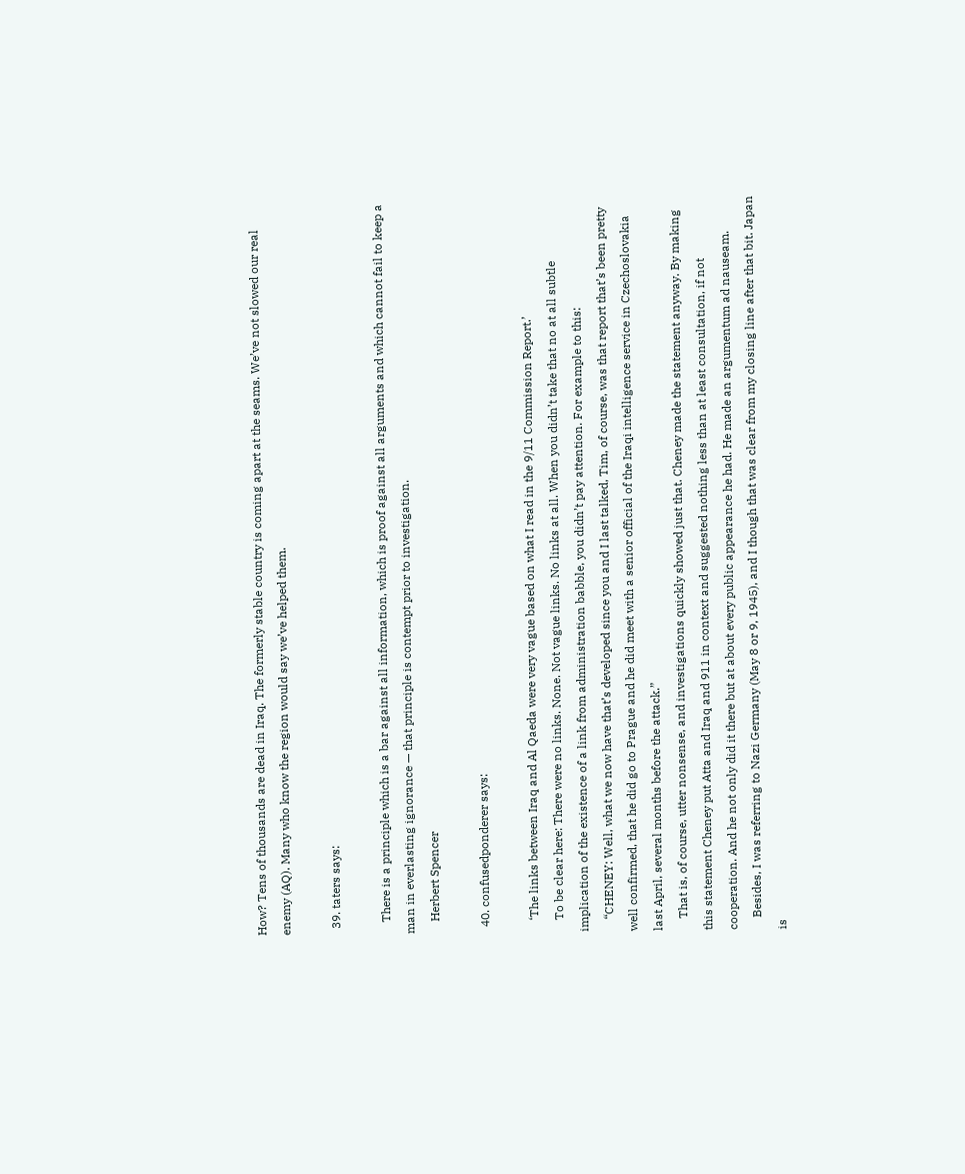How? Tens of thousands are dead in Iraq. The formerly stable country is coming apart at the seams. We’ve not slowed our real enemy (AQ). Many who know the region would say we’ve helped them.

  39. taters says:

    There is a principle which is a bar against all information, which is proof against all arguments and which cannot fail to keep a man in everlasting ignorance — that principle is contempt prior to investigation.
    Herbert Spencer

  40. confusedponderer says:

    ‘The links between Iraq and Al Qaeda were very vague based on what I read in the 9/11 Commission Report.’
    To be clear here: There were no links. None. Not vague links. No links at all. When you didn’t take that no at all subtle implication of the existence of a link from administration babble, you didn’t pay attention. For example to this:
    “CHENEY: Well, what we now have that’s developed since you and I last talked, Tim, of course, was that report that’s been pretty well confirmed, that he did go to Prague and he did meet with a senior official of the Iraqi intelligence service in Czechoslovakia last April, several months before the attack.”
    That is, of course, utter nonsense, and investigations quickly showed just that. Cheney made the statement anyway. By making this statement Cheney put Atta and Iraq and 911 in context and suggested nothing less than at least consultation, if not cooperation. And he not only did it there but at about every public appearance he had. He made an argumentum ad nauseam.
    Besides, I was referring to Nazi Germany (May 8 or 9, 1945), and I though that was clear from my closing line after that bit. Japan is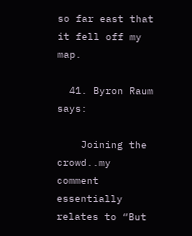so far east that it fell off my map.

  41. Byron Raum says:

    Joining the crowd..my comment essentially relates to “But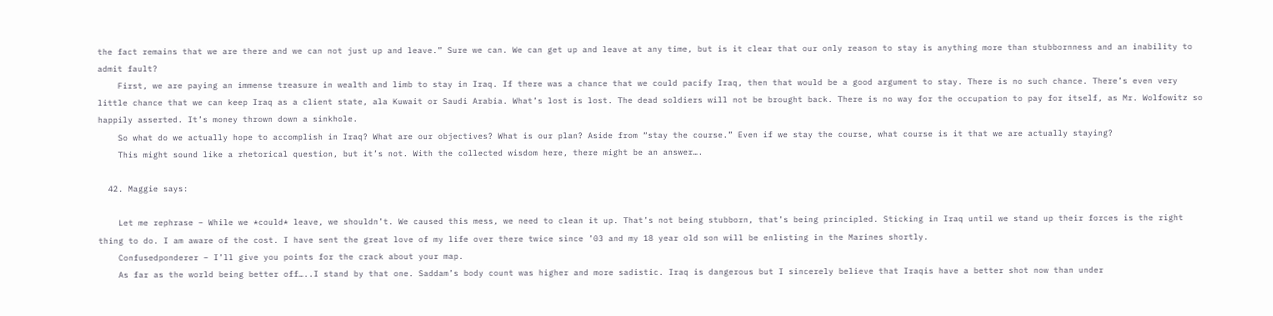the fact remains that we are there and we can not just up and leave.” Sure we can. We can get up and leave at any time, but is it clear that our only reason to stay is anything more than stubbornness and an inability to admit fault?
    First, we are paying an immense treasure in wealth and limb to stay in Iraq. If there was a chance that we could pacify Iraq, then that would be a good argument to stay. There is no such chance. There’s even very little chance that we can keep Iraq as a client state, ala Kuwait or Saudi Arabia. What’s lost is lost. The dead soldiers will not be brought back. There is no way for the occupation to pay for itself, as Mr. Wolfowitz so happily asserted. It’s money thrown down a sinkhole.
    So what do we actually hope to accomplish in Iraq? What are our objectives? What is our plan? Aside from “stay the course.” Even if we stay the course, what course is it that we are actually staying?
    This might sound like a rhetorical question, but it’s not. With the collected wisdom here, there might be an answer….

  42. Maggie says:

    Let me rephrase – While we *could* leave, we shouldn’t. We caused this mess, we need to clean it up. That’s not being stubborn, that’s being principled. Sticking in Iraq until we stand up their forces is the right thing to do. I am aware of the cost. I have sent the great love of my life over there twice since ’03 and my 18 year old son will be enlisting in the Marines shortly.
    Confusedponderer – I’ll give you points for the crack about your map.
    As far as the world being better off…..I stand by that one. Saddam’s body count was higher and more sadistic. Iraq is dangerous but I sincerely believe that Iraqis have a better shot now than under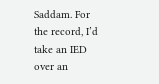Saddam. For the record, I’d take an IED over an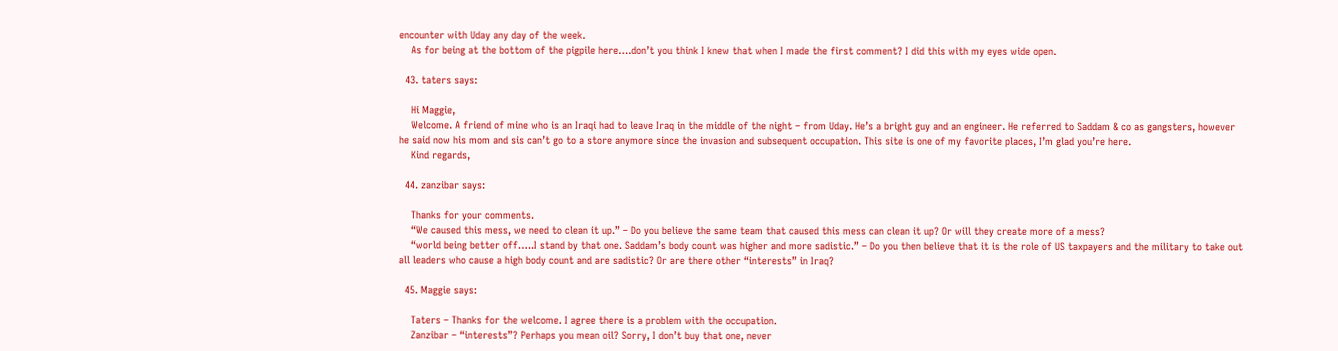encounter with Uday any day of the week.
    As for being at the bottom of the pigpile here….don’t you think I knew that when I made the first comment? I did this with my eyes wide open.

  43. taters says:

    Hi Maggie,
    Welcome. A friend of mine who is an Iraqi had to leave Iraq in the middle of the night – from Uday. He’s a bright guy and an engineer. He referred to Saddam & co as gangsters, however he said now his mom and sis can’t go to a store anymore since the invasion and subsequent occupation. This site is one of my favorite places, I’m glad you’re here.
    Kind regards,

  44. zanzibar says:

    Thanks for your comments.
    “We caused this mess, we need to clean it up.” – Do you believe the same team that caused this mess can clean it up? Or will they create more of a mess?
    “world being better off…..I stand by that one. Saddam’s body count was higher and more sadistic.” – Do you then believe that it is the role of US taxpayers and the military to take out all leaders who cause a high body count and are sadistic? Or are there other “interests” in Iraq?

  45. Maggie says:

    Taters – Thanks for the welcome. I agree there is a problem with the occupation.
    Zanzibar – “interests”? Perhaps you mean oil? Sorry, I don’t buy that one, never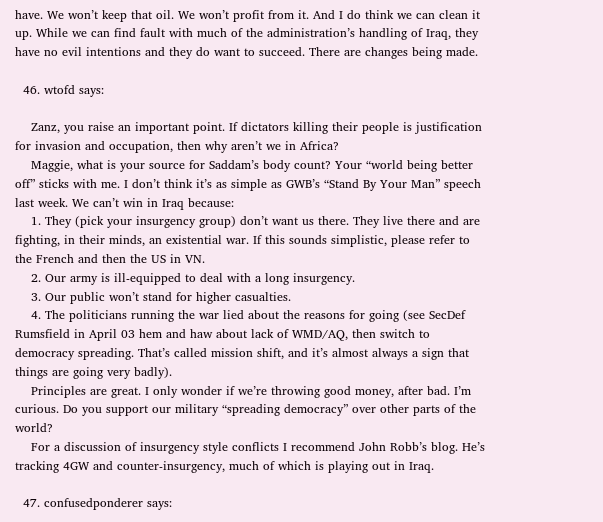have. We won’t keep that oil. We won’t profit from it. And I do think we can clean it up. While we can find fault with much of the administration’s handling of Iraq, they have no evil intentions and they do want to succeed. There are changes being made.

  46. wtofd says:

    Zanz, you raise an important point. If dictators killing their people is justification for invasion and occupation, then why aren’t we in Africa?
    Maggie, what is your source for Saddam’s body count? Your “world being better off” sticks with me. I don’t think it’s as simple as GWB’s “Stand By Your Man” speech last week. We can’t win in Iraq because:
    1. They (pick your insurgency group) don’t want us there. They live there and are fighting, in their minds, an existential war. If this sounds simplistic, please refer to the French and then the US in VN.
    2. Our army is ill-equipped to deal with a long insurgency.
    3. Our public won’t stand for higher casualties.
    4. The politicians running the war lied about the reasons for going (see SecDef Rumsfield in April 03 hem and haw about lack of WMD/AQ, then switch to democracy spreading. That’s called mission shift, and it’s almost always a sign that things are going very badly).
    Principles are great. I only wonder if we’re throwing good money, after bad. I’m curious. Do you support our military “spreading democracy” over other parts of the world?
    For a discussion of insurgency style conflicts I recommend John Robb’s blog. He’s tracking 4GW and counter-insurgency, much of which is playing out in Iraq.

  47. confusedponderer says: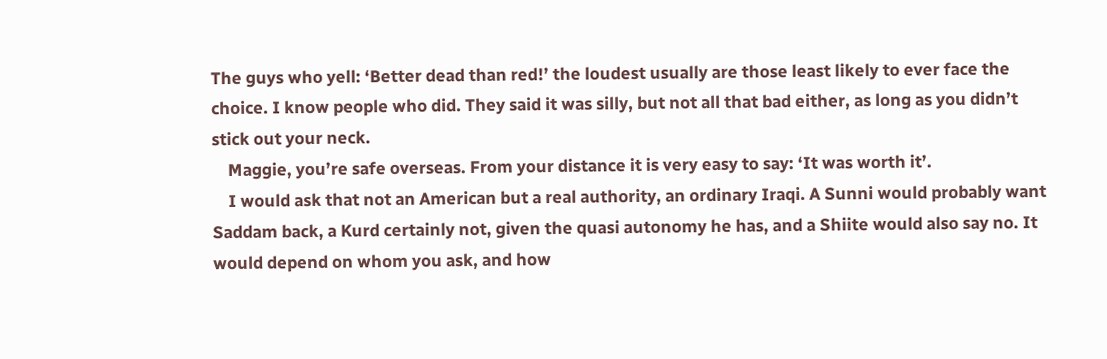The guys who yell: ‘Better dead than red!’ the loudest usually are those least likely to ever face the choice. I know people who did. They said it was silly, but not all that bad either, as long as you didn’t stick out your neck.
    Maggie, you’re safe overseas. From your distance it is very easy to say: ‘It was worth it’.
    I would ask that not an American but a real authority, an ordinary Iraqi. A Sunni would probably want Saddam back, a Kurd certainly not, given the quasi autonomy he has, and a Shiite would also say no. It would depend on whom you ask, and how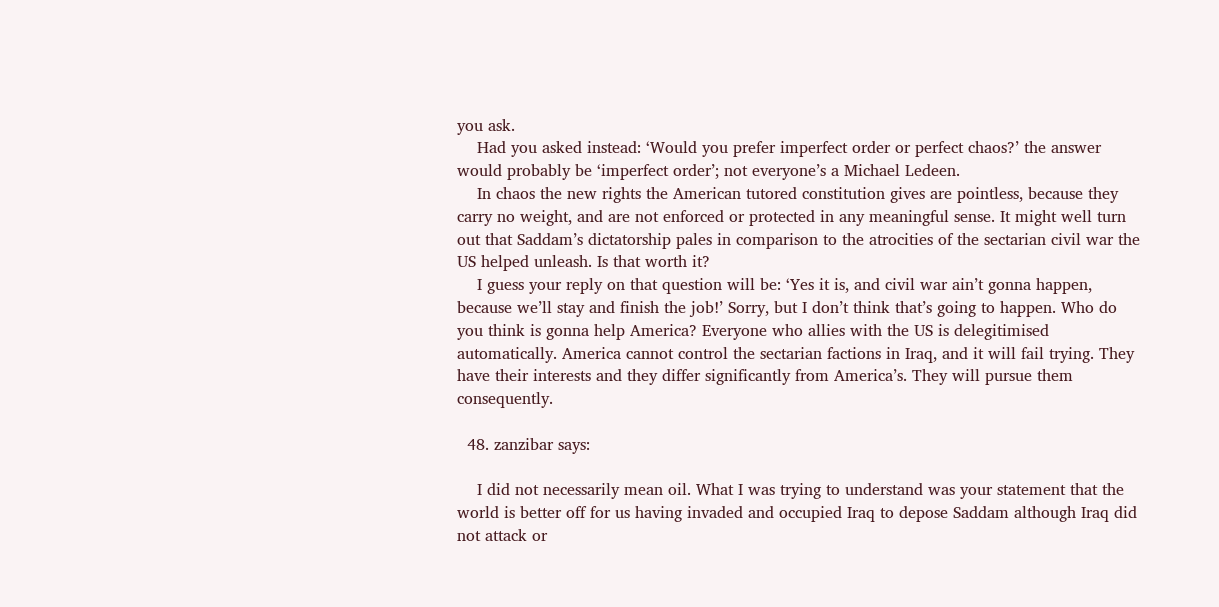you ask.
    Had you asked instead: ‘Would you prefer imperfect order or perfect chaos?’ the answer would probably be ‘imperfect order’; not everyone’s a Michael Ledeen.
    In chaos the new rights the American tutored constitution gives are pointless, because they carry no weight, and are not enforced or protected in any meaningful sense. It might well turn out that Saddam’s dictatorship pales in comparison to the atrocities of the sectarian civil war the US helped unleash. Is that worth it?
    I guess your reply on that question will be: ‘Yes it is, and civil war ain’t gonna happen, because we’ll stay and finish the job!’ Sorry, but I don’t think that’s going to happen. Who do you think is gonna help America? Everyone who allies with the US is delegitimised automatically. America cannot control the sectarian factions in Iraq, and it will fail trying. They have their interests and they differ significantly from America’s. They will pursue them consequently.

  48. zanzibar says:

    I did not necessarily mean oil. What I was trying to understand was your statement that the world is better off for us having invaded and occupied Iraq to depose Saddam although Iraq did not attack or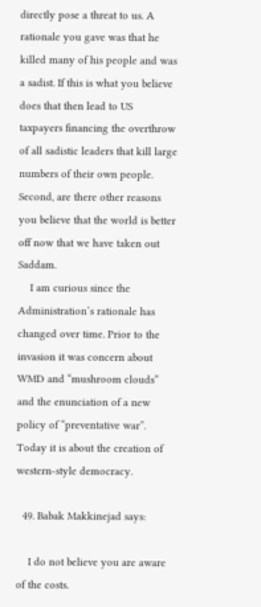directly pose a threat to us. A rationale you gave was that he killed many of his people and was a sadist. If this is what you believe does that then lead to US taxpayers financing the overthrow of all sadistic leaders that kill large numbers of their own people. Second, are there other reasons you believe that the world is better off now that we have taken out Saddam.
    I am curious since the Administration’s rationale has changed over time. Prior to the invasion it was concern about WMD and “mushroom clouds” and the enunciation of a new policy of “preventative war”. Today it is about the creation of western-style democracy.

  49. Babak Makkinejad says:

    I do not believe you are aware of the costs.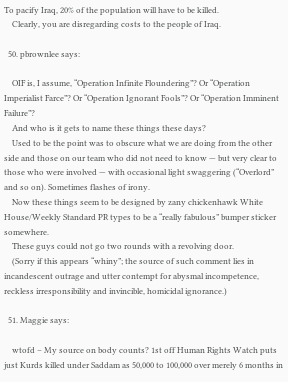To pacify Iraq, 20% of the population will have to be killed.
    Clearly, you are disregarding costs to the people of Iraq.

  50. pbrownlee says:

    OIF is, I assume, “Operation Infinite Floundering”? Or “Operation Imperialist Farce”? Or “Operation Ignorant Fools”? Or “Operation Imminent Failure”?
    And who is it gets to name these things these days?
    Used to be the point was to obscure what we are doing from the other side and those on our team who did not need to know — but very clear to those who were involved — with occasional light swaggering (“Overlord” and so on). Sometimes flashes of irony.
    Now these things seem to be designed by zany chickenhawk White House/Weekly Standard PR types to be a “really fabulous” bumper sticker somewhere.
    These guys could not go two rounds with a revolving door.
    (Sorry if this appears “whiny”; the source of such comment lies in incandescent outrage and utter contempt for abysmal incompetence, reckless irresponsibility and invincible, homicidal ignorance.)

  51. Maggie says:

    wtofd – My source on body counts? 1st off Human Rights Watch puts just Kurds killed under Saddam as 50,000 to 100,000 over merely 6 months in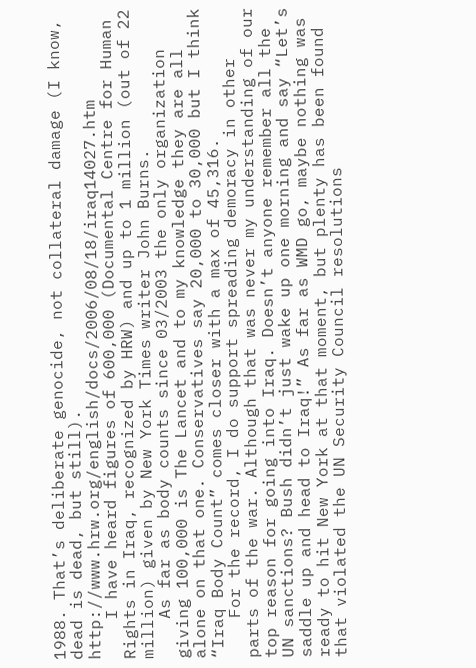1988. That’s deliberate genocide, not collateral damage (I know, dead is dead, but still). http://www.hrw.org/english/docs/2006/08/18/iraq14027.htm
    I have heard figures of 600,000 (Documental Centre for Human Rights in Iraq, recognized by HRW) and up to 1 million (out of 22 million) given by New York Times writer John Burns.
    As far as body counts since 03/2003 the only organization giving 100,000 is The Lancet and to my knowledge they are all alone on that one. Conservatives say 20,000 to 30,000 but I think “Iraq Body Count” comes closer with a max of 45,316.
    For the record, I do support spreading demoracy in other parts of the war. Although that was never my understanding of our top reason for going into Iraq. Doesn’t anyone remember all the UN sanctions? Bush didn’t just wake up one morning and say “Let’s saddle up and head to Iraq!” As far as WMD go, maybe nothing was ready to hit New York at that moment, but plenty has been found that violated the UN Security Council resolutions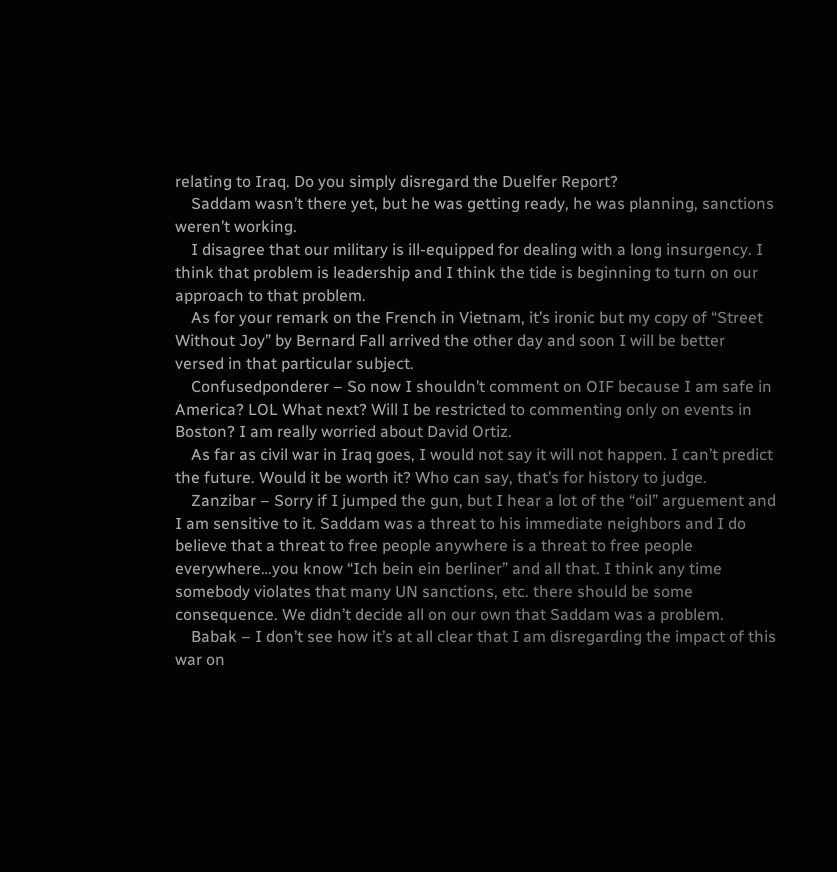relating to Iraq. Do you simply disregard the Duelfer Report?
    Saddam wasn’t there yet, but he was getting ready, he was planning, sanctions weren’t working.
    I disagree that our military is ill-equipped for dealing with a long insurgency. I think that problem is leadership and I think the tide is beginning to turn on our approach to that problem.
    As for your remark on the French in Vietnam, it’s ironic but my copy of “Street Without Joy” by Bernard Fall arrived the other day and soon I will be better versed in that particular subject.
    Confusedponderer – So now I shouldn’t comment on OIF because I am safe in America? LOL What next? Will I be restricted to commenting only on events in Boston? I am really worried about David Ortiz.
    As far as civil war in Iraq goes, I would not say it will not happen. I can’t predict the future. Would it be worth it? Who can say, that’s for history to judge.
    Zanzibar – Sorry if I jumped the gun, but I hear a lot of the “oil” arguement and I am sensitive to it. Saddam was a threat to his immediate neighbors and I do believe that a threat to free people anywhere is a threat to free people everywhere…you know “Ich bein ein berliner” and all that. I think any time somebody violates that many UN sanctions, etc. there should be some consequence. We didn’t decide all on our own that Saddam was a problem.
    Babak – I don’t see how it’s at all clear that I am disregarding the impact of this war on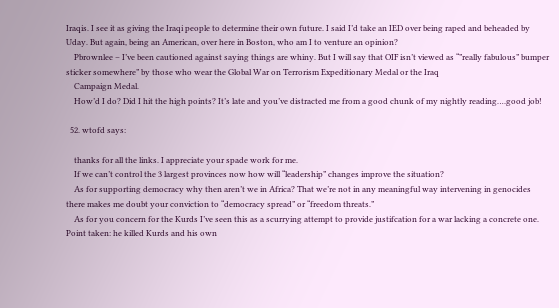Iraqis. I see it as giving the Iraqi people to determine their own future. I said I’d take an IED over being raped and beheaded by Uday. But again, being an American, over here in Boston, who am I to venture an opinion?
    Pbrownlee – I’ve been cautioned against saying things are whiny. But I will say that OIF isn’t viewed as “”really fabulous” bumper sticker somewhere” by those who wear the Global War on Terrorism Expeditionary Medal or the Iraq
    Campaign Medal.
    How’d I do? Did I hit the high points? It’s late and you’ve distracted me from a good chunk of my nightly reading….good job!

  52. wtofd says:

    thanks for all the links. I appreciate your spade work for me.
    If we can’t control the 3 largest provinces now how will “leadership” changes improve the situation?
    As for supporting democracy why then aren’t we in Africa? That we’re not in any meaningful way intervening in genocides there makes me doubt your conviction to “democracy spread” or “freedom threats.”
    As for you concern for the Kurds I’ve seen this as a scurrying attempt to provide justifcation for a war lacking a concrete one. Point taken: he killed Kurds and his own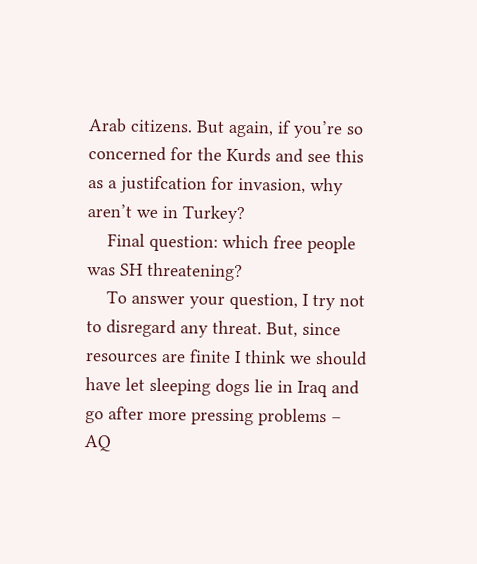Arab citizens. But again, if you’re so concerned for the Kurds and see this as a justifcation for invasion, why aren’t we in Turkey?
    Final question: which free people was SH threatening?
    To answer your question, I try not to disregard any threat. But, since resources are finite I think we should have let sleeping dogs lie in Iraq and go after more pressing problems – AQ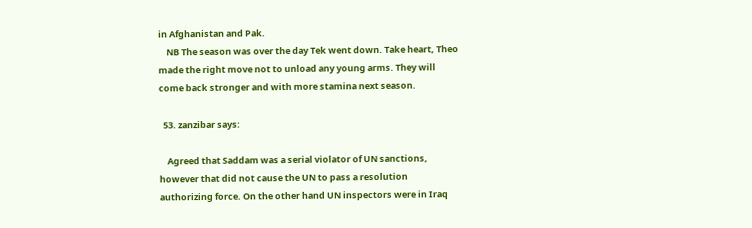in Afghanistan and Pak.
    NB The season was over the day Tek went down. Take heart, Theo made the right move not to unload any young arms. They will come back stronger and with more stamina next season.

  53. zanzibar says:

    Agreed that Saddam was a serial violator of UN sanctions, however that did not cause the UN to pass a resolution authorizing force. On the other hand UN inspectors were in Iraq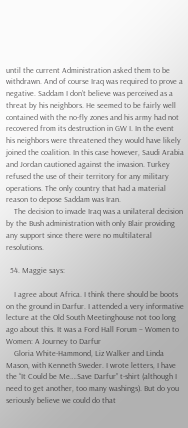until the current Administration asked them to be withdrawn. And of course Iraq was required to prove a negative. Saddam I don’t believe was perceived as a threat by his neighbors. He seemed to be fairly well contained with the no-fly zones and his army had not recovered from its destruction in GW I. In the event his neighbors were threatened they would have likely joined the coalition. In this case however, Saudi Arabia and Jordan cautioned against the invasion. Turkey refused the use of their territory for any military operations. The only country that had a material reason to depose Saddam was Iran.
    The decision to invade Iraq was a unilateral decision by the Bush administration with only Blair providing any support since there were no multilateral resolutions.

  54. Maggie says:

    I agree about Africa. I think there should be boots on the ground in Darfur. I attended a very informative lecture at the Old South Meetinghouse not too long ago about this. It was a Ford Hall Forum – Women to Women: A Journey to Darfur
    Gloria White-Hammond, Liz Walker and Linda Mason, with Kenneth Sweder. I wrote letters, I have the “It Could be Me….Save Darfur” t-shirt (although I need to get another, too many washings). But do you seriously believe we could do that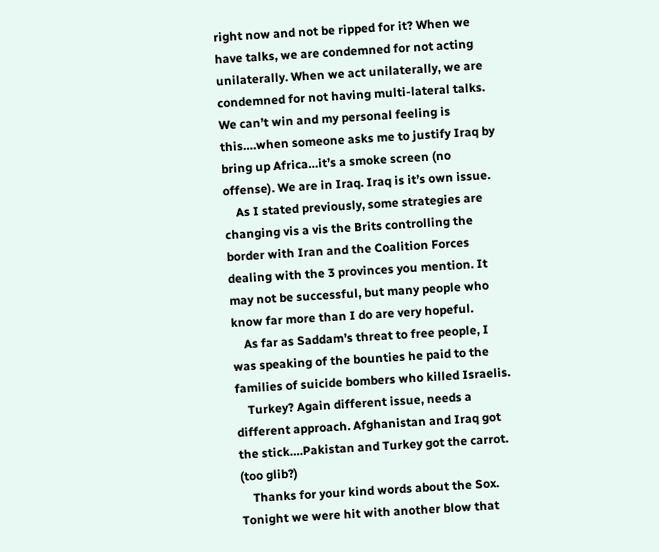right now and not be ripped for it? When we have talks, we are condemned for not acting unilaterally. When we act unilaterally, we are condemned for not having multi-lateral talks. We can’t win and my personal feeling is this….when someone asks me to justify Iraq by bring up Africa…it’s a smoke screen (no offense). We are in Iraq. Iraq is it’s own issue.
    As I stated previously, some strategies are changing vis a vis the Brits controlling the border with Iran and the Coalition Forces dealing with the 3 provinces you mention. It may not be successful, but many people who know far more than I do are very hopeful.
    As far as Saddam’s threat to free people, I was speaking of the bounties he paid to the families of suicide bombers who killed Israelis.
    Turkey? Again different issue, needs a different approach. Afghanistan and Iraq got the stick….Pakistan and Turkey got the carrot. (too glib?)
    Thanks for your kind words about the Sox. Tonight we were hit with another blow that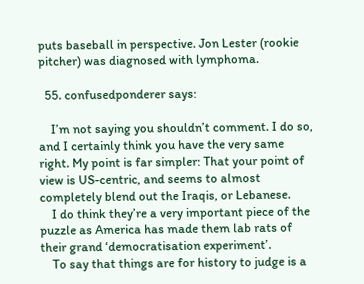puts baseball in perspective. Jon Lester (rookie pitcher) was diagnosed with lymphoma.

  55. confusedponderer says:

    I’m not saying you shouldn’t comment. I do so, and I certainly think you have the very same right. My point is far simpler: That your point of view is US-centric, and seems to almost completely blend out the Iraqis, or Lebanese.
    I do think they’re a very important piece of the puzzle as America has made them lab rats of their grand ‘democratisation experiment’.
    To say that things are for history to judge is a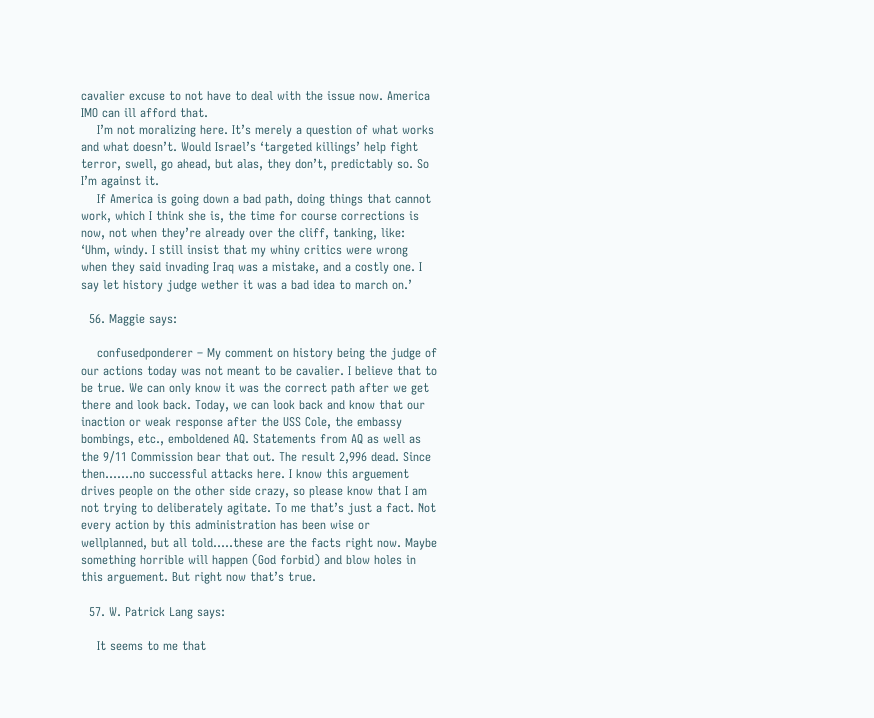cavalier excuse to not have to deal with the issue now. America IMO can ill afford that.
    I’m not moralizing here. It’s merely a question of what works and what doesn’t. Would Israel’s ‘targeted killings’ help fight terror, swell, go ahead, but alas, they don’t, predictably so. So I’m against it.
    If America is going down a bad path, doing things that cannot work, which I think she is, the time for course corrections is now, not when they’re already over the cliff, tanking, like: ‘Uhm, windy. I still insist that my whiny critics were wrong when they said invading Iraq was a mistake, and a costly one. I say let history judge wether it was a bad idea to march on.’

  56. Maggie says:

    confusedponderer – My comment on history being the judge of our actions today was not meant to be cavalier. I believe that to be true. We can only know it was the correct path after we get there and look back. Today, we can look back and know that our inaction or weak response after the USS Cole, the embassy bombings, etc., emboldened AQ. Statements from AQ as well as the 9/11 Commission bear that out. The result 2,996 dead. Since then…….no successful attacks here. I know this arguement drives people on the other side crazy, so please know that I am not trying to deliberately agitate. To me that’s just a fact. Not every action by this administration has been wise or wellplanned, but all told…..these are the facts right now. Maybe something horrible will happen (God forbid) and blow holes in this arguement. But right now that’s true.

  57. W. Patrick Lang says:

    It seems to me that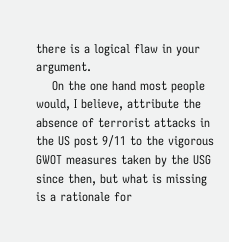there is a logical flaw in your argument.
    On the one hand most people would, I believe, attribute the absence of terrorist attacks in the US post 9/11 to the vigorous GWOT measures taken by the USG since then, but what is missing is a rationale for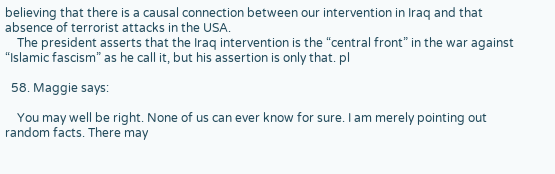believing that there is a causal connection between our intervention in Iraq and that absence of terrorist attacks in the USA.
    The president asserts that the Iraq intervention is the “central front” in the war against “Islamic fascism” as he call it, but his assertion is only that. pl

  58. Maggie says:

    You may well be right. None of us can ever know for sure. I am merely pointing out random facts. There may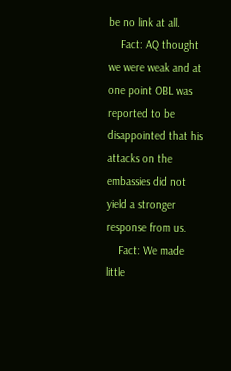be no link at all.
    Fact: AQ thought we were weak and at one point OBL was reported to be disappointed that his attacks on the embassies did not yield a stronger response from us.
    Fact: We made little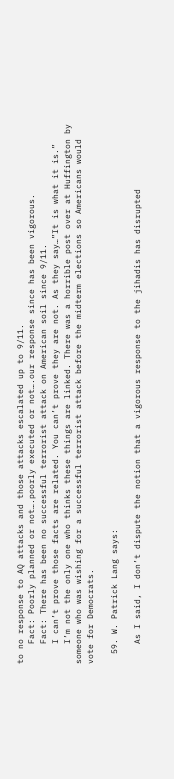to no response to AQ attacks and those attacks escalated up to 9/11.
    Fact: Poorly planned or not….poorly executed or not….our response since has been vigorous.
    Fact: There has been no successful terrorist attack on American soil since 9/11.
    I can’t prove those facts are related. You can’t prove they are not. As they say…”It is what it is.”
    I’m not the only one who thinks these things are linked. There was a horrible post over at Huffington by someone who was wishing for a successful terrorist attack before the midterm elections so Americans would vote for Democrats.

  59. W. Patrick Lang says:

    As I said, I don’t dispute the notion that a vigorous response to the jihadis has disrupted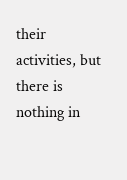their activities, but there is nothing in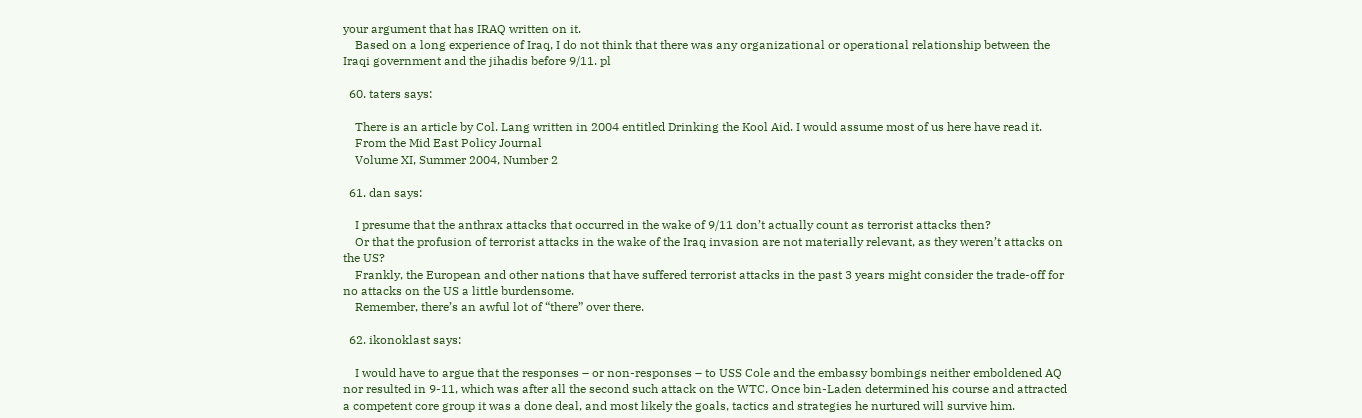your argument that has IRAQ written on it.
    Based on a long experience of Iraq, I do not think that there was any organizational or operational relationship between the Iraqi government and the jihadis before 9/11. pl

  60. taters says:

    There is an article by Col. Lang written in 2004 entitled Drinking the Kool Aid. I would assume most of us here have read it.
    From the Mid East Policy Journal
    Volume XI, Summer 2004, Number 2

  61. dan says:

    I presume that the anthrax attacks that occurred in the wake of 9/11 don’t actually count as terrorist attacks then?
    Or that the profusion of terrorist attacks in the wake of the Iraq invasion are not materially relevant, as they weren’t attacks on the US?
    Frankly, the European and other nations that have suffered terrorist attacks in the past 3 years might consider the trade-off for no attacks on the US a little burdensome.
    Remember, there’s an awful lot of “there” over there.

  62. ikonoklast says:

    I would have to argue that the responses – or non-responses – to USS Cole and the embassy bombings neither emboldened AQ nor resulted in 9-11, which was after all the second such attack on the WTC. Once bin-Laden determined his course and attracted a competent core group it was a done deal, and most likely the goals, tactics and strategies he nurtured will survive him.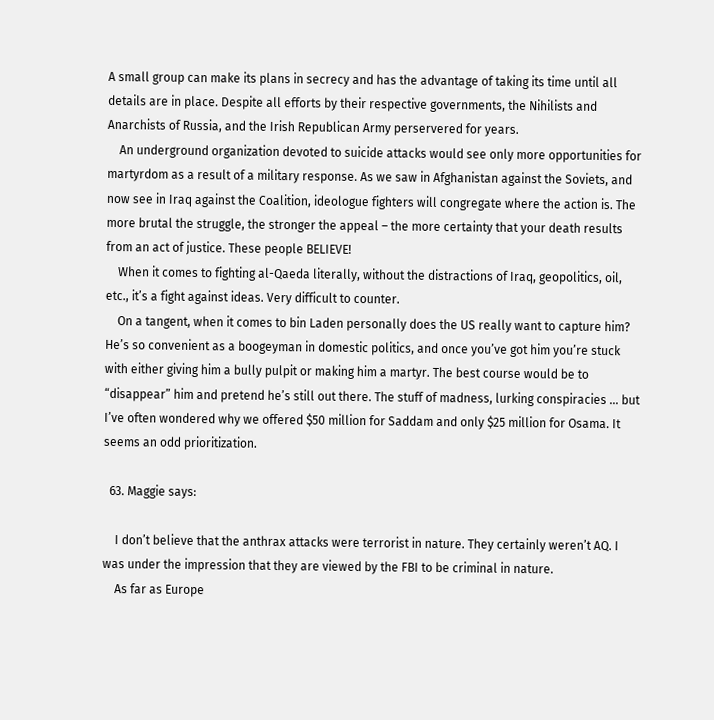A small group can make its plans in secrecy and has the advantage of taking its time until all details are in place. Despite all efforts by their respective governments, the Nihilists and Anarchists of Russia, and the Irish Republican Army perservered for years.
    An underground organization devoted to suicide attacks would see only more opportunities for martyrdom as a result of a military response. As we saw in Afghanistan against the Soviets, and now see in Iraq against the Coalition, ideologue fighters will congregate where the action is. The more brutal the struggle, the stronger the appeal – the more certainty that your death results from an act of justice. These people BELIEVE!
    When it comes to fighting al-Qaeda literally, without the distractions of Iraq, geopolitics, oil, etc., it’s a fight against ideas. Very difficult to counter.
    On a tangent, when it comes to bin Laden personally does the US really want to capture him? He’s so convenient as a boogeyman in domestic politics, and once you’ve got him you’re stuck with either giving him a bully pulpit or making him a martyr. The best course would be to “disappear” him and pretend he’s still out there. The stuff of madness, lurking conspiracies … but I’ve often wondered why we offered $50 million for Saddam and only $25 million for Osama. It seems an odd prioritization.

  63. Maggie says:

    I don’t believe that the anthrax attacks were terrorist in nature. They certainly weren’t AQ. I was under the impression that they are viewed by the FBI to be criminal in nature.
    As far as Europe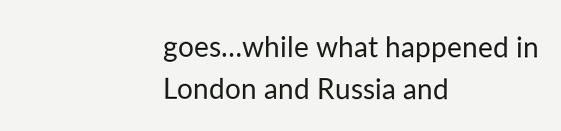goes…while what happened in London and Russia and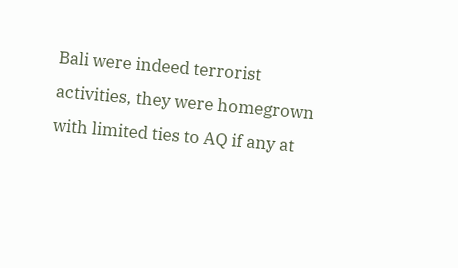Bali were indeed terrorist activities, they were homegrown with limited ties to AQ if any at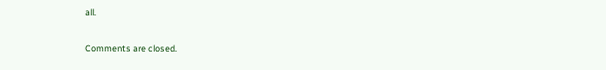all.

Comments are closed.